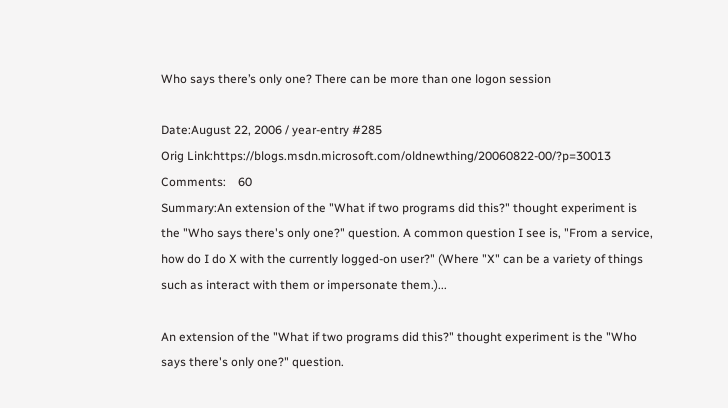Who says there’s only one? There can be more than one logon session

Date:August 22, 2006 / year-entry #285
Orig Link:https://blogs.msdn.microsoft.com/oldnewthing/20060822-00/?p=30013
Comments:    60
Summary:An extension of the "What if two programs did this?" thought experiment is the "Who says there's only one?" question. A common question I see is, "From a service, how do I do X with the currently logged-on user?" (Where "X" can be a variety of things such as interact with them or impersonate them.)...

An extension of the "What if two programs did this?" thought experiment is the "Who says there's only one?" question.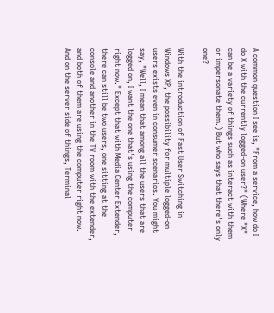A common question I see is, "From a service, how do I do X with the currently logged-on user?" (Where "X" can be a variety of things such as interact with them or impersonate them.) But who says that there's only one?

With the introduction of Fast User Switching in Windows XP, the possibility for multiple logged-on users exists even in consumer scenarios. You might say, "Well, I mean that among all the users that are logged on, I want the one that's using the computer right now." Except that with Media Center Extender, there can still be two users, one sitting at the console and another in the TV room with the extender, and both of them are using the computer right now. And on the server side of things, Terminal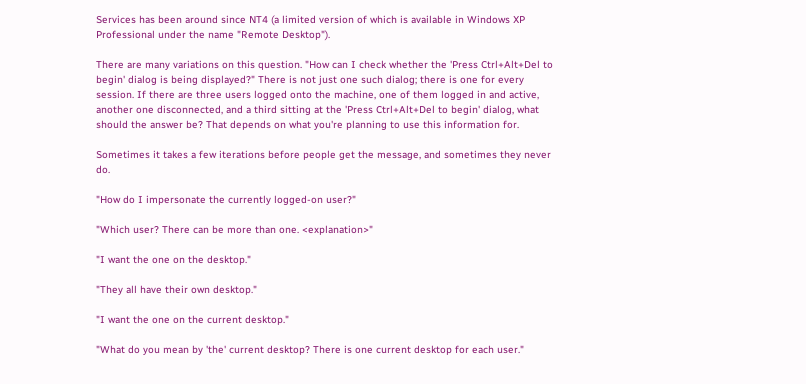Services has been around since NT4 (a limited version of which is available in Windows XP Professional under the name "Remote Desktop").

There are many variations on this question. "How can I check whether the 'Press Ctrl+Alt+Del to begin' dialog is being displayed?" There is not just one such dialog; there is one for every session. If there are three users logged onto the machine, one of them logged in and active, another one disconnected, and a third sitting at the 'Press Ctrl+Alt+Del to begin' dialog, what should the answer be? That depends on what you're planning to use this information for.

Sometimes it takes a few iterations before people get the message, and sometimes they never do.

"How do I impersonate the currently logged-on user?"

"Which user? There can be more than one. <explanation>"

"I want the one on the desktop."

"They all have their own desktop."

"I want the one on the current desktop."

"What do you mean by 'the' current desktop? There is one current desktop for each user."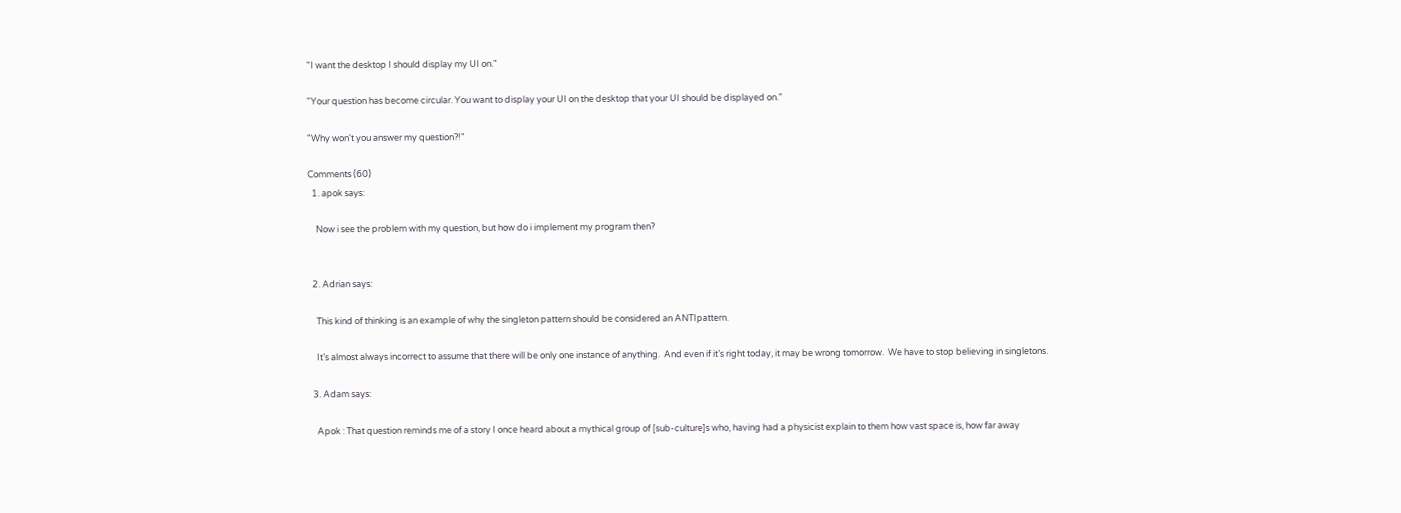"I want the desktop I should display my UI on."

"Your question has become circular. You want to display your UI on the desktop that your UI should be displayed on."

"Why won't you answer my question?!"

Comments (60)
  1. apok says:

    Now i see the problem with my question, but how do i implement my program then?


  2. Adrian says:

    This kind of thinking is an example of why the singleton pattern should be considered an ANTIpattern.

    It’s almost always incorrect to assume that there will be only one instance of anything.  And even if it’s right today, it may be wrong tomorrow.  We have to stop believing in singletons.

  3. Adam says:

    Apok : That question reminds me of a story I once heard about a mythical group of [sub-culture]s who, having had a physicist explain to them how vast space is, how far away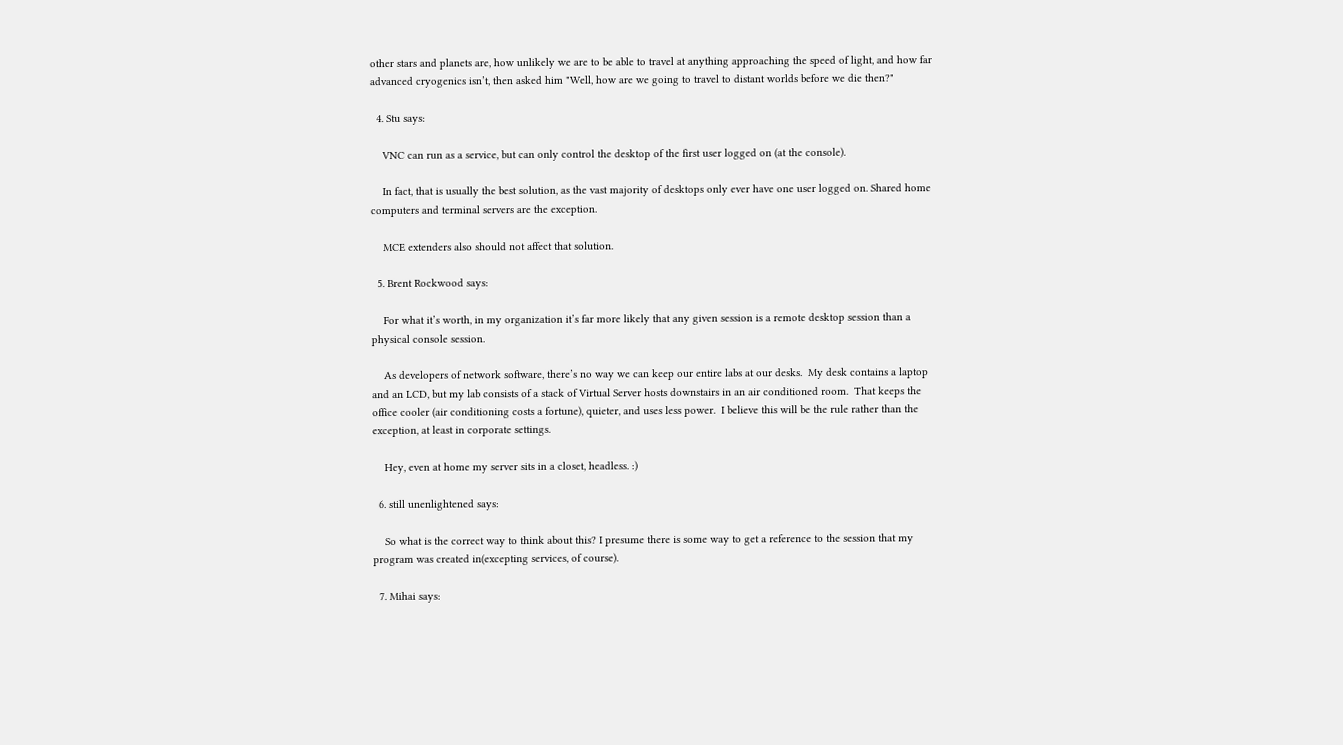other stars and planets are, how unlikely we are to be able to travel at anything approaching the speed of light, and how far advanced cryogenics isn’t, then asked him "Well, how are we going to travel to distant worlds before we die then?"

  4. Stu says:

    VNC can run as a service, but can only control the desktop of the first user logged on (at the console).

    In fact, that is usually the best solution, as the vast majority of desktops only ever have one user logged on. Shared home computers and terminal servers are the exception.

    MCE extenders also should not affect that solution.

  5. Brent Rockwood says:

    For what it’s worth, in my organization it’s far more likely that any given session is a remote desktop session than a physical console session.

    As developers of network software, there’s no way we can keep our entire labs at our desks.  My desk contains a laptop and an LCD, but my lab consists of a stack of Virtual Server hosts downstairs in an air conditioned room.  That keeps the office cooler (air conditioning costs a fortune), quieter, and uses less power.  I believe this will be the rule rather than the exception, at least in corporate settings.

    Hey, even at home my server sits in a closet, headless. :)

  6. still unenlightened says:

    So what is the correct way to think about this? I presume there is some way to get a reference to the session that my program was created in(excepting services, of course).

  7. Mihai says: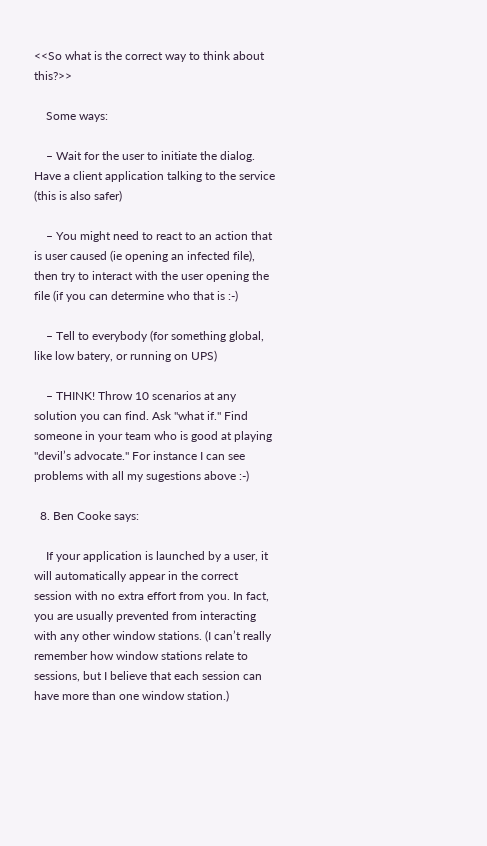<<So what is the correct way to think about this?>>

    Some ways:

    – Wait for the user to initiate the dialog. Have a client application talking to the service (this is also safer)

    – You might need to react to an action that is user caused (ie opening an infected file), then try to interact with the user opening the file (if you can determine who that is :-)

    – Tell to everybody (for something global, like low batery, or running on UPS)

    – THINK! Throw 10 scenarios at any solution you can find. Ask "what if." Find someone in your team who is good at playing "devil’s advocate." For instance I can see problems with all my sugestions above :-)

  8. Ben Cooke says:

    If your application is launched by a user, it will automatically appear in the correct session with no extra effort from you. In fact, you are usually prevented from interacting with any other window stations. (I can’t really remember how window stations relate to sessions, but I believe that each session can have more than one window station.)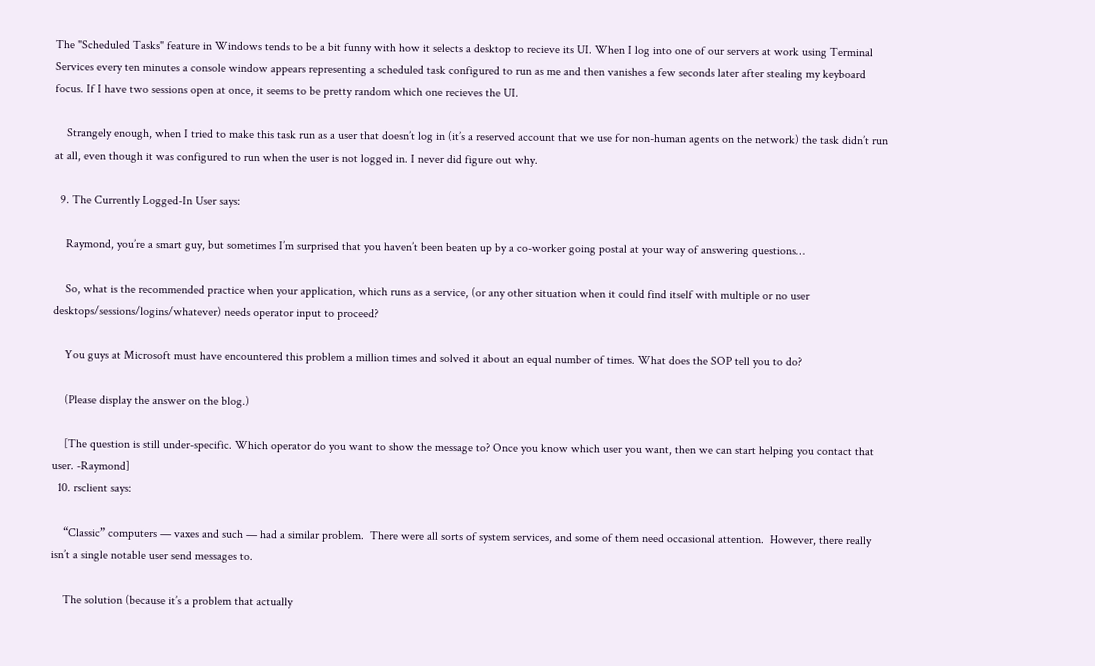The "Scheduled Tasks" feature in Windows tends to be a bit funny with how it selects a desktop to recieve its UI. When I log into one of our servers at work using Terminal Services every ten minutes a console window appears representing a scheduled task configured to run as me and then vanishes a few seconds later after stealing my keyboard focus. If I have two sessions open at once, it seems to be pretty random which one recieves the UI.

    Strangely enough, when I tried to make this task run as a user that doesn’t log in (it’s a reserved account that we use for non-human agents on the network) the task didn’t run at all, even though it was configured to run when the user is not logged in. I never did figure out why.

  9. The Currently Logged-In User says:

    Raymond, you’re a smart guy, but sometimes I’m surprised that you haven’t been beaten up by a co-worker going postal at your way of answering questions…

    So, what is the recommended practice when your application, which runs as a service, (or any other situation when it could find itself with multiple or no user desktops/sessions/logins/whatever) needs operator input to proceed?

    You guys at Microsoft must have encountered this problem a million times and solved it about an equal number of times. What does the SOP tell you to do?

    (Please display the answer on the blog.)

    [The question is still under-specific. Which operator do you want to show the message to? Once you know which user you want, then we can start helping you contact that user. -Raymond]
  10. rsclient says:

    “Classic” computers — vaxes and such — had a similar problem.  There were all sorts of system services, and some of them need occasional attention.  However, there really isn’t a single notable user send messages to.

    The solution (because it’s a problem that actually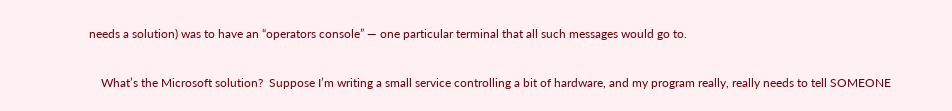needs a solution) was to have an “operators console” — one particular terminal that all such messages would go to.

    What’s the Microsoft solution?  Suppose I’m writing a small service controlling a bit of hardware, and my program really, really needs to tell SOMEONE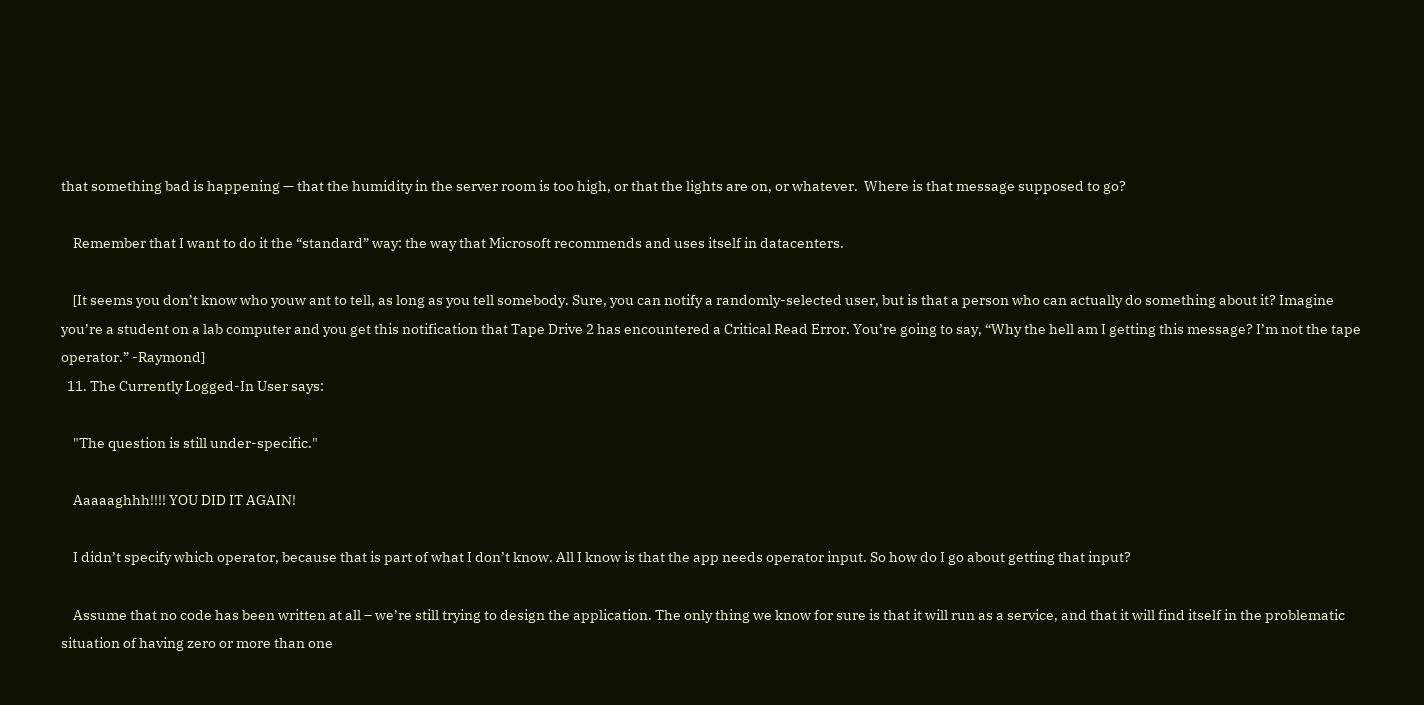that something bad is happening — that the humidity in the server room is too high, or that the lights are on, or whatever.  Where is that message supposed to go?

    Remember that I want to do it the “standard” way: the way that Microsoft recommends and uses itself in datacenters.

    [It seems you don’t know who youw ant to tell, as long as you tell somebody. Sure, you can notify a randomly-selected user, but is that a person who can actually do something about it? Imagine you’re a student on a lab computer and you get this notification that Tape Drive 2 has encountered a Critical Read Error. You’re going to say, “Why the hell am I getting this message? I’m not the tape operator.” -Raymond]
  11. The Currently Logged-In User says:

    "The question is still under-specific."

    Aaaaaghhh!!!! YOU DID IT AGAIN!

    I didn’t specify which operator, because that is part of what I don’t know. All I know is that the app needs operator input. So how do I go about getting that input?

    Assume that no code has been written at all – we’re still trying to design the application. The only thing we know for sure is that it will run as a service, and that it will find itself in the problematic situation of having zero or more than one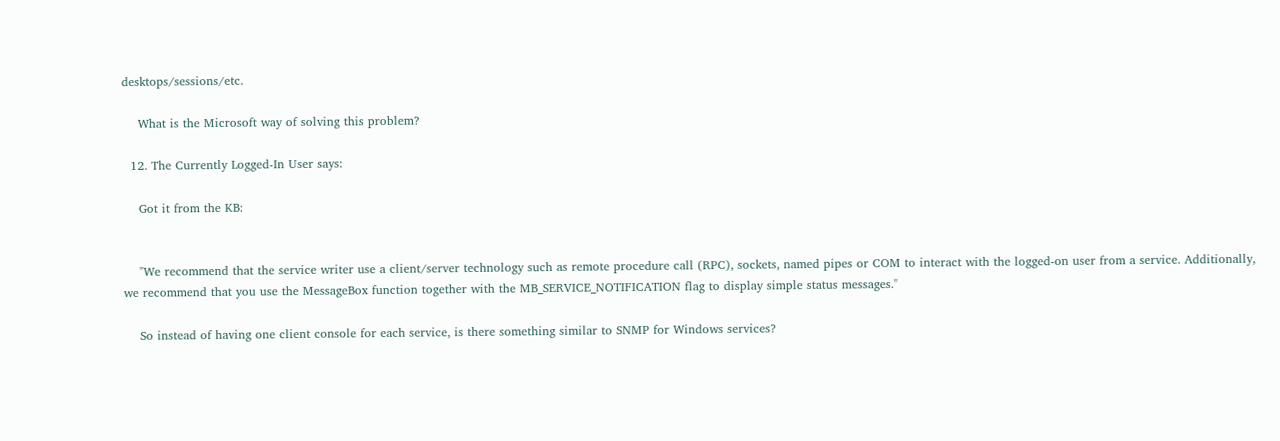desktops/sessions/etc.

    What is the Microsoft way of solving this problem?

  12. The Currently Logged-In User says:

    Got it from the KB:


    "We recommend that the service writer use a client/server technology such as remote procedure call (RPC), sockets, named pipes or COM to interact with the logged-on user from a service. Additionally, we recommend that you use the MessageBox function together with the MB_SERVICE_NOTIFICATION flag to display simple status messages."

    So instead of having one client console for each service, is there something similar to SNMP for Windows services?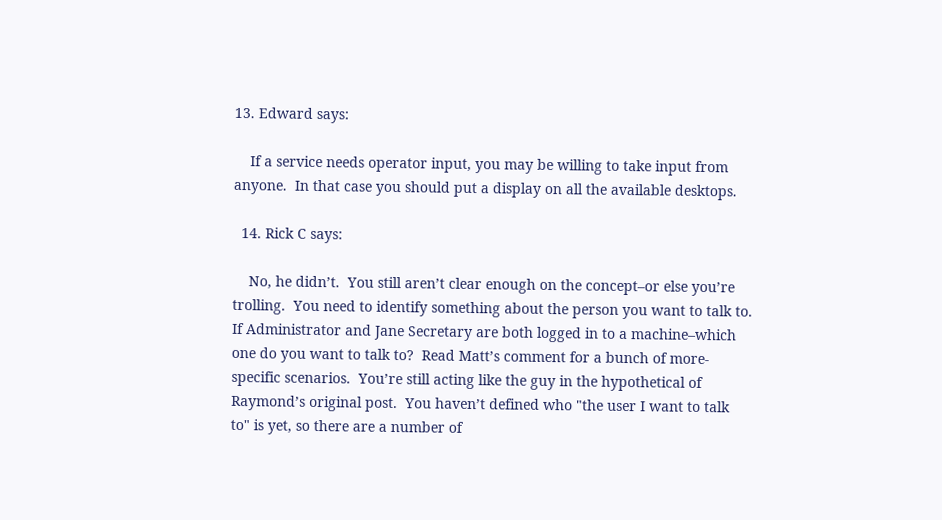13. Edward says:

    If a service needs operator input, you may be willing to take input from anyone.  In that case you should put a display on all the available desktops.

  14. Rick C says:

    No, he didn’t.  You still aren’t clear enough on the concept–or else you’re trolling.  You need to identify something about the person you want to talk to.  If Administrator and Jane Secretary are both logged in to a machine–which one do you want to talk to?  Read Matt’s comment for a bunch of more-specific scenarios.  You’re still acting like the guy in the hypothetical of Raymond’s original post.  You haven’t defined who "the user I want to talk to" is yet, so there are a number of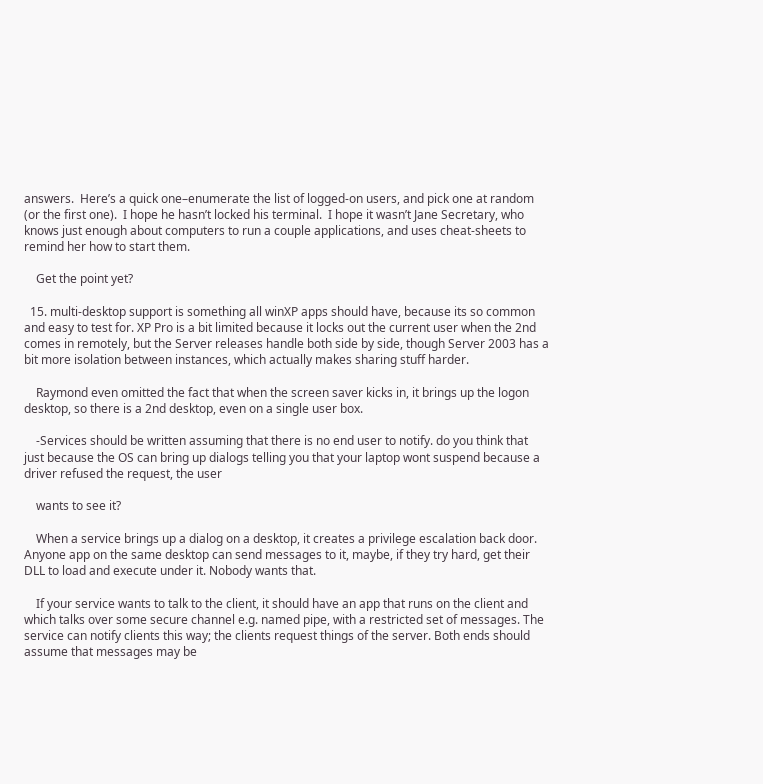answers.  Here’s a quick one–enumerate the list of logged-on users, and pick one at random (or the first one).  I hope he hasn’t locked his terminal.  I hope it wasn’t Jane Secretary, who knows just enough about computers to run a couple applications, and uses cheat-sheets to remind her how to start them.

    Get the point yet?

  15. multi-desktop support is something all winXP apps should have, because its so common and easy to test for. XP Pro is a bit limited because it locks out the current user when the 2nd comes in remotely, but the Server releases handle both side by side, though Server 2003 has a bit more isolation between instances, which actually makes sharing stuff harder.

    Raymond even omitted the fact that when the screen saver kicks in, it brings up the logon desktop, so there is a 2nd desktop, even on a single user box.

    -Services should be written assuming that there is no end user to notify. do you think that just because the OS can bring up dialogs telling you that your laptop wont suspend because a driver refused the request, the user

    wants to see it?

    When a service brings up a dialog on a desktop, it creates a privilege escalation back door. Anyone app on the same desktop can send messages to it, maybe, if they try hard, get their DLL to load and execute under it. Nobody wants that.

    If your service wants to talk to the client, it should have an app that runs on the client and which talks over some secure channel e.g. named pipe, with a restricted set of messages. The service can notify clients this way; the clients request things of the server. Both ends should assume that messages may be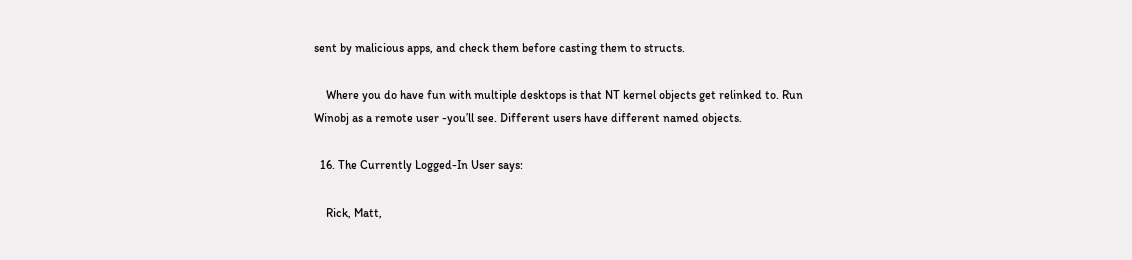sent by malicious apps, and check them before casting them to structs.

    Where you do have fun with multiple desktops is that NT kernel objects get relinked to. Run Winobj as a remote user -you’ll see. Different users have different named objects.

  16. The Currently Logged-In User says:

    Rick, Matt,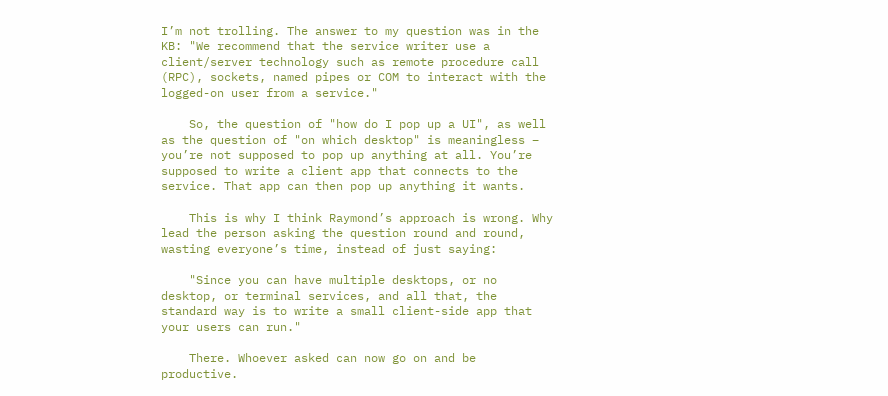I’m not trolling. The answer to my question was in the KB: "We recommend that the service writer use a client/server technology such as remote procedure call (RPC), sockets, named pipes or COM to interact with the logged-on user from a service."

    So, the question of "how do I pop up a UI", as well as the question of "on which desktop" is meaningless – you’re not supposed to pop up anything at all. You’re supposed to write a client app that connects to the service. That app can then pop up anything it wants.

    This is why I think Raymond’s approach is wrong. Why lead the person asking the question round and round, wasting everyone’s time, instead of just saying:

    "Since you can have multiple desktops, or no desktop, or terminal services, and all that, the standard way is to write a small client-side app that your users can run."

    There. Whoever asked can now go on and be productive.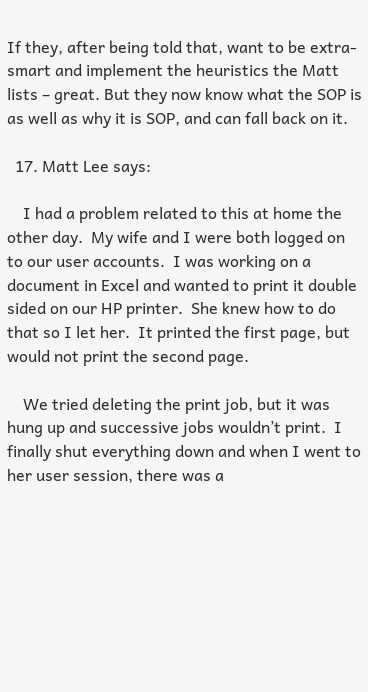If they, after being told that, want to be extra-smart and implement the heuristics the Matt lists – great. But they now know what the SOP is as well as why it is SOP, and can fall back on it.

  17. Matt Lee says:

    I had a problem related to this at home the other day.  My wife and I were both logged on to our user accounts.  I was working on a document in Excel and wanted to print it double sided on our HP printer.  She knew how to do that so I let her.  It printed the first page, but would not print the second page.

    We tried deleting the print job, but it was hung up and successive jobs wouldn’t print.  I finally shut everything down and when I went to her user session, there was a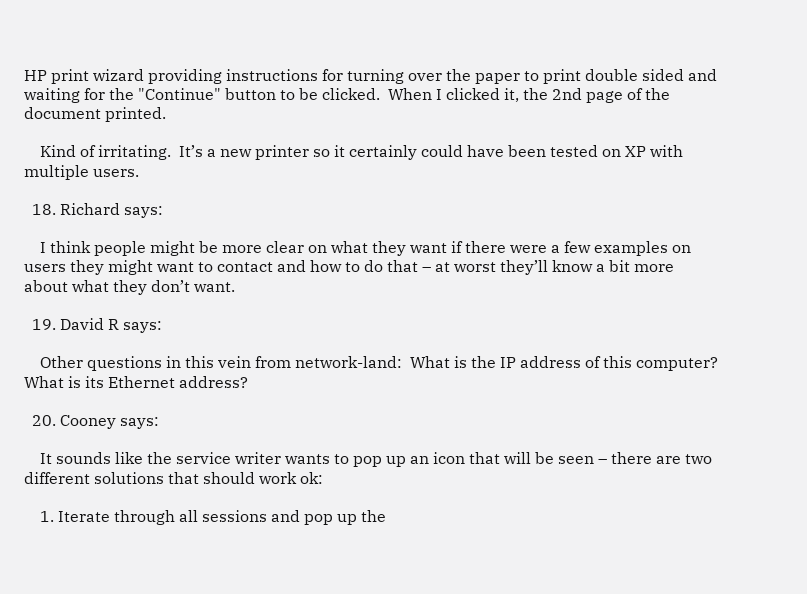HP print wizard providing instructions for turning over the paper to print double sided and waiting for the "Continue" button to be clicked.  When I clicked it, the 2nd page of the document printed.

    Kind of irritating.  It’s a new printer so it certainly could have been tested on XP with multiple users.

  18. Richard says:

    I think people might be more clear on what they want if there were a few examples on users they might want to contact and how to do that – at worst they’ll know a bit more about what they don’t want.

  19. David R says:

    Other questions in this vein from network-land:  What is the IP address of this computer?  What is its Ethernet address?

  20. Cooney says:

    It sounds like the service writer wants to pop up an icon that will be seen – there are two different solutions that should work ok:

    1. Iterate through all sessions and pop up the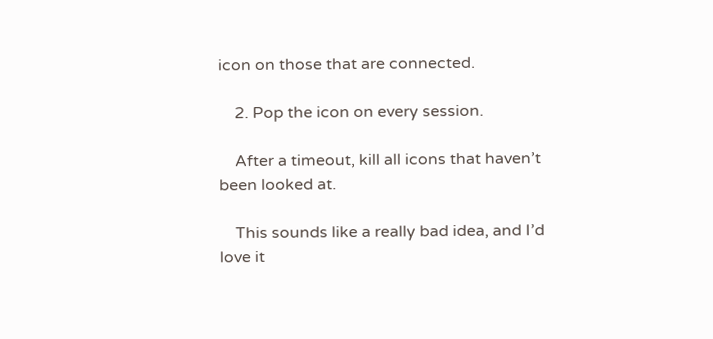icon on those that are connected.

    2. Pop the icon on every session.

    After a timeout, kill all icons that haven’t been looked at.

    This sounds like a really bad idea, and I’d love it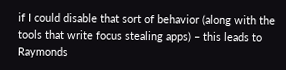if I could disable that sort of behavior (along with the tools that write focus stealing apps) – this leads to Raymonds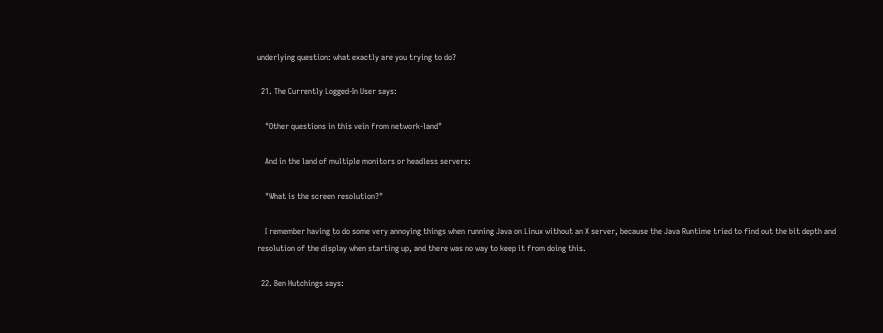underlying question: what exactly are you trying to do?

  21. The Currently Logged-In User says:

    "Other questions in this vein from network-land"

    And in the land of multiple monitors or headless servers:

    "What is the screen resolution?"

    I remember having to do some very annoying things when running Java on Linux without an X server, because the Java Runtime tried to find out the bit depth and resolution of the display when starting up, and there was no way to keep it from doing this.

  22. Ben Hutchings says: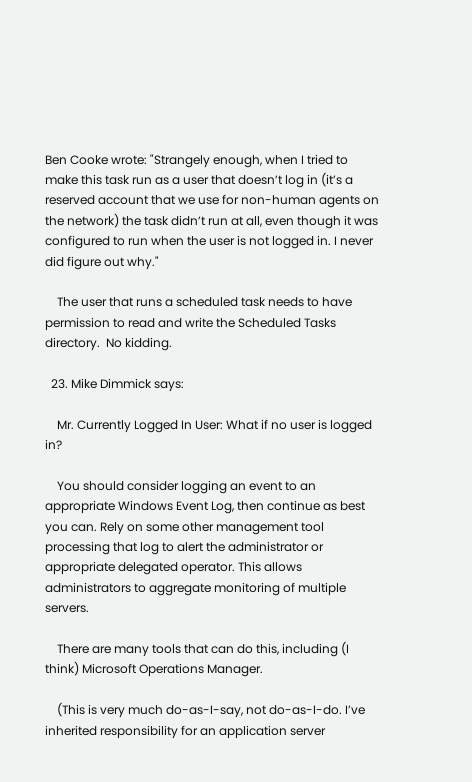Ben Cooke wrote: "Strangely enough, when I tried to make this task run as a user that doesn’t log in (it’s a reserved account that we use for non-human agents on the network) the task didn’t run at all, even though it was configured to run when the user is not logged in. I never did figure out why."

    The user that runs a scheduled task needs to have permission to read and write the Scheduled Tasks directory.  No kidding.

  23. Mike Dimmick says:

    Mr. Currently Logged In User: What if no user is logged in?

    You should consider logging an event to an appropriate Windows Event Log, then continue as best you can. Rely on some other management tool processing that log to alert the administrator or appropriate delegated operator. This allows administrators to aggregate monitoring of multiple servers.

    There are many tools that can do this, including (I think) Microsoft Operations Manager.

    (This is very much do-as-I-say, not do-as-I-do. I’ve inherited responsibility for an application server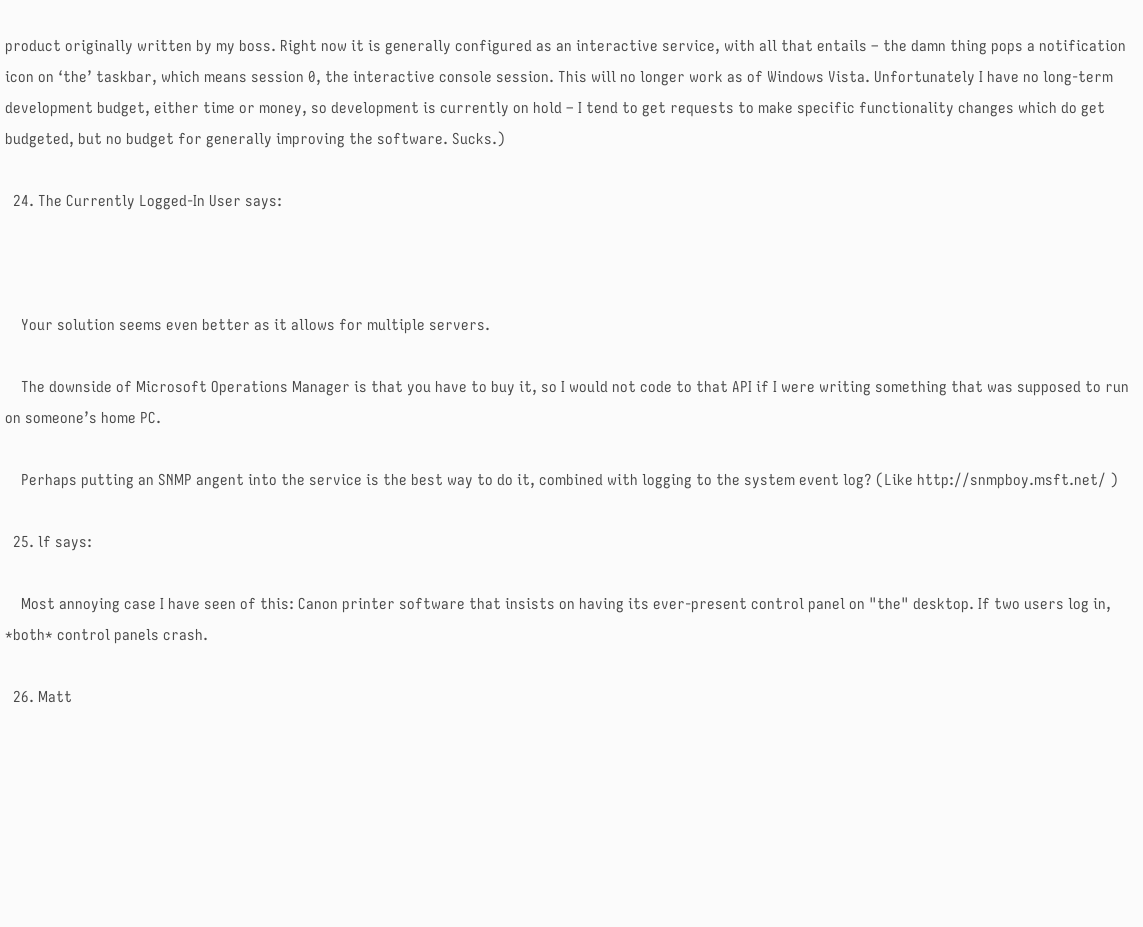product originally written by my boss. Right now it is generally configured as an interactive service, with all that entails – the damn thing pops a notification icon on ‘the’ taskbar, which means session 0, the interactive console session. This will no longer work as of Windows Vista. Unfortunately I have no long-term development budget, either time or money, so development is currently on hold – I tend to get requests to make specific functionality changes which do get budgeted, but no budget for generally improving the software. Sucks.)

  24. The Currently Logged-In User says:



    Your solution seems even better as it allows for multiple servers.

    The downside of Microsoft Operations Manager is that you have to buy it, so I would not code to that API if I were writing something that was supposed to run on someone’s home PC.

    Perhaps putting an SNMP angent into the service is the best way to do it, combined with logging to the system event log? (Like http://snmpboy.msft.net/ )

  25. lf says:

    Most annoying case I have seen of this: Canon printer software that insists on having its ever-present control panel on "the" desktop. If two users log in, *both* control panels crash.

  26. Matt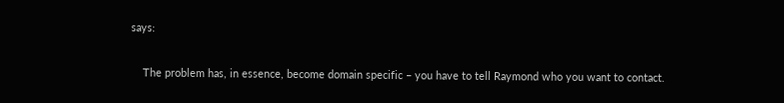says:

    The problem has, in essence, become domain specific – you have to tell Raymond who you want to contact.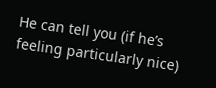He can tell you (if he’s feeling particularly nice)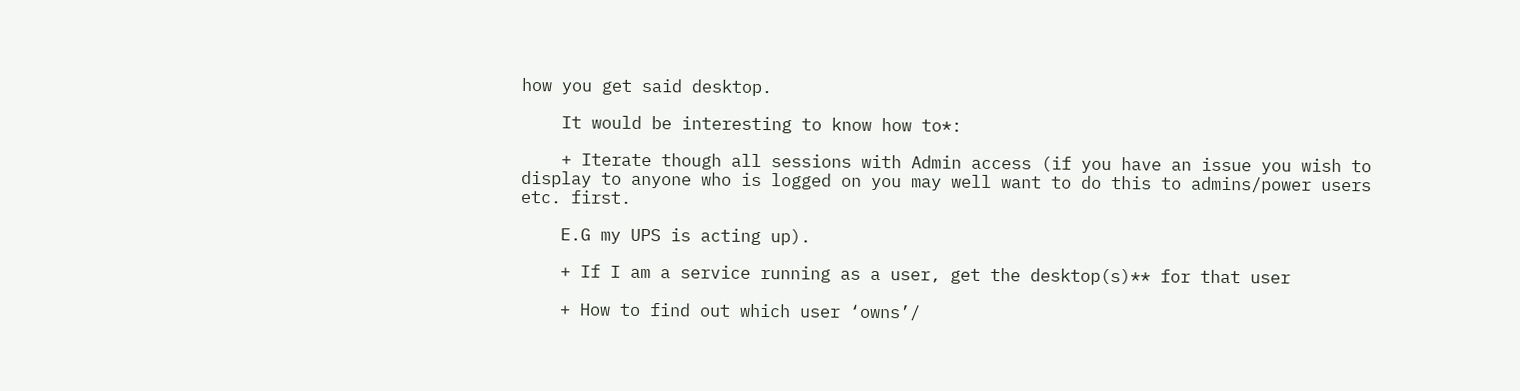how you get said desktop.

    It would be interesting to know how to*:

    + Iterate though all sessions with Admin access (if you have an issue you wish to display to anyone who is logged on you may well want to do this to admins/power users etc. first.

    E.G my UPS is acting up).

    + If I am a service running as a user, get the desktop(s)** for that user

    + How to find out which user ‘owns’/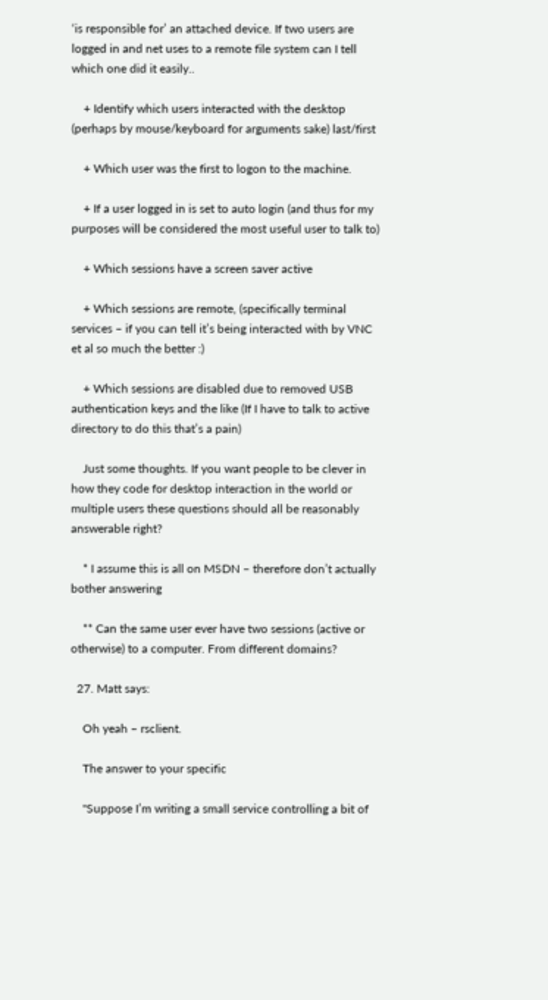‘is responsible for’ an attached device. If two users are logged in and net uses to a remote file system can I tell which one did it easily..

    + Identify which users interacted with the desktop (perhaps by mouse/keyboard for arguments sake) last/first

    + Which user was the first to logon to the machine.

    + If a user logged in is set to auto login (and thus for my purposes will be considered the most useful user to talk to)

    + Which sessions have a screen saver active

    + Which sessions are remote, (specifically terminal services – if you can tell it’s being interacted with by VNC et al so much the better :)

    + Which sessions are disabled due to removed USB authentication keys and the like (If I have to talk to active directory to do this that’s a pain)

    Just some thoughts. If you want people to be clever in how they code for desktop interaction in the world or multiple users these questions should all be reasonably answerable right?

    * I assume this is all on MSDN – therefore don’t actually bother answering

    ** Can the same user ever have two sessions (active or otherwise) to a computer. From different domains?

  27. Matt says:

    Oh yeah – rsclient.

    The answer to your specific

    "Suppose I’m writing a small service controlling a bit of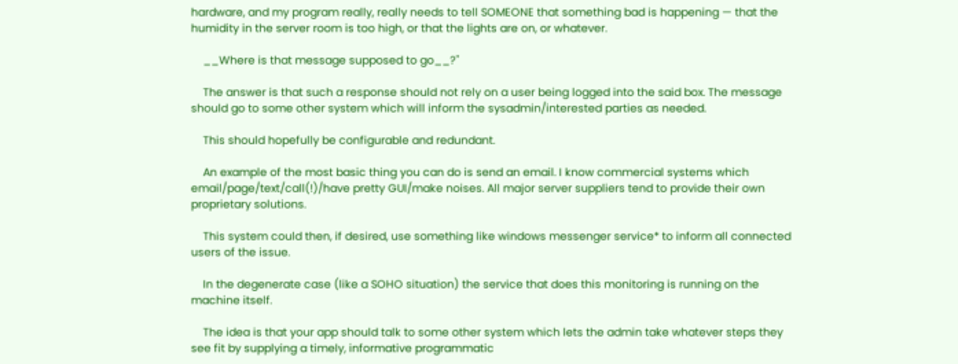hardware, and my program really, really needs to tell SOMEONE that something bad is happening — that the humidity in the server room is too high, or that the lights are on, or whatever.

    __Where is that message supposed to go__?"

    The answer is that such a response should not rely on a user being logged into the said box. The message should go to some other system which will inform the sysadmin/interested parties as needed.

    This should hopefully be configurable and redundant.

    An example of the most basic thing you can do is send an email. I know commercial systems which email/page/text/call(!)/have pretty GUI/make noises. All major server suppliers tend to provide their own proprietary solutions.

    This system could then, if desired, use something like windows messenger service* to inform all connected users of the issue.

    In the degenerate case (like a SOHO situation) the service that does this monitoring is running on the machine itself.

    The idea is that your app should talk to some other system which lets the admin take whatever steps they see fit by supplying a timely, informative programmatic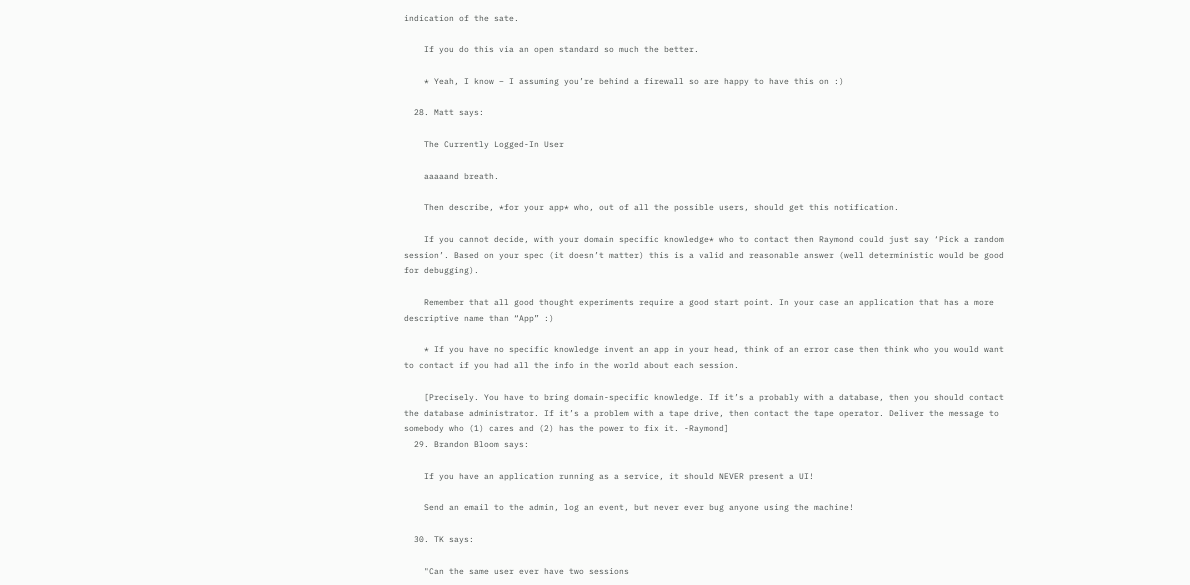indication of the sate.

    If you do this via an open standard so much the better.

    * Yeah, I know – I assuming you’re behind a firewall so are happy to have this on :)

  28. Matt says:

    The Currently Logged-In User

    aaaaand breath.

    Then describe, *for your app* who, out of all the possible users, should get this notification.

    If you cannot decide, with your domain specific knowledge* who to contact then Raymond could just say ‘Pick a random session’. Based on your spec (it doesn’t matter) this is a valid and reasonable answer (well deterministic would be good for debugging).

    Remember that all good thought experiments require a good start point. In your case an application that has a more descriptive name than “App” :)

    * If you have no specific knowledge invent an app in your head, think of an error case then think who you would want to contact if you had all the info in the world about each session.

    [Precisely. You have to bring domain-specific knowledge. If it’s a probably with a database, then you should contact the database administrator. If it’s a problem with a tape drive, then contact the tape operator. Deliver the message to somebody who (1) cares and (2) has the power to fix it. -Raymond]
  29. Brandon Bloom says:

    If you have an application running as a service, it should NEVER present a UI!

    Send an email to the admin, log an event, but never ever bug anyone using the machine!

  30. TK says:

    "Can the same user ever have two sessions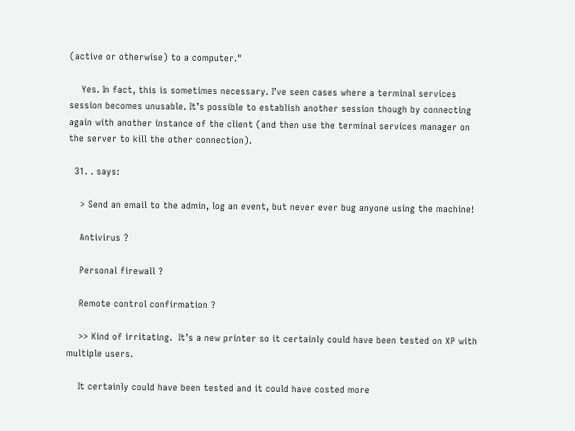(active or otherwise) to a computer."

    Yes. In fact, this is sometimes necessary. I’ve seen cases where a terminal services session becomes unusable. It’s possible to establish another session though by connecting again with another instance of the client (and then use the terminal services manager on the server to kill the other connection).

  31. . says:

    > Send an email to the admin, log an event, but never ever bug anyone using the machine!

    Antivirus ?

    Personal firewall ?

    Remote control confirmation ?

    >> Kind of irritating.  It’s a new printer so it certainly could have been tested on XP with multiple users.

    It certainly could have been tested and it could have costed more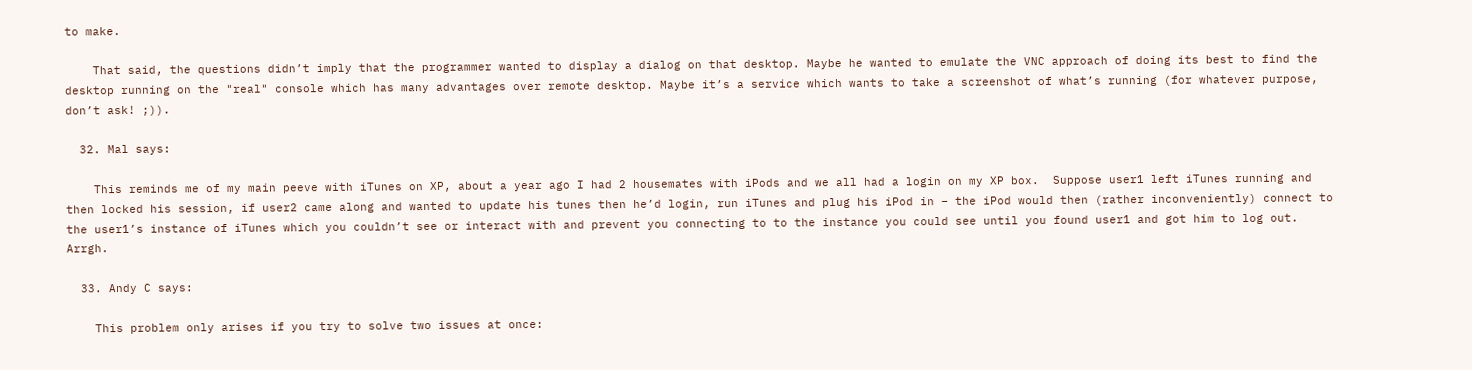to make.

    That said, the questions didn’t imply that the programmer wanted to display a dialog on that desktop. Maybe he wanted to emulate the VNC approach of doing its best to find the desktop running on the "real" console which has many advantages over remote desktop. Maybe it’s a service which wants to take a screenshot of what’s running (for whatever purpose, don’t ask! ;)).

  32. Mal says:

    This reminds me of my main peeve with iTunes on XP, about a year ago I had 2 housemates with iPods and we all had a login on my XP box.  Suppose user1 left iTunes running and then locked his session, if user2 came along and wanted to update his tunes then he’d login, run iTunes and plug his iPod in – the iPod would then (rather inconveniently) connect to the user1’s instance of iTunes which you couldn’t see or interact with and prevent you connecting to to the instance you could see until you found user1 and got him to log out. Arrgh.

  33. Andy C says:

    This problem only arises if you try to solve two issues at once: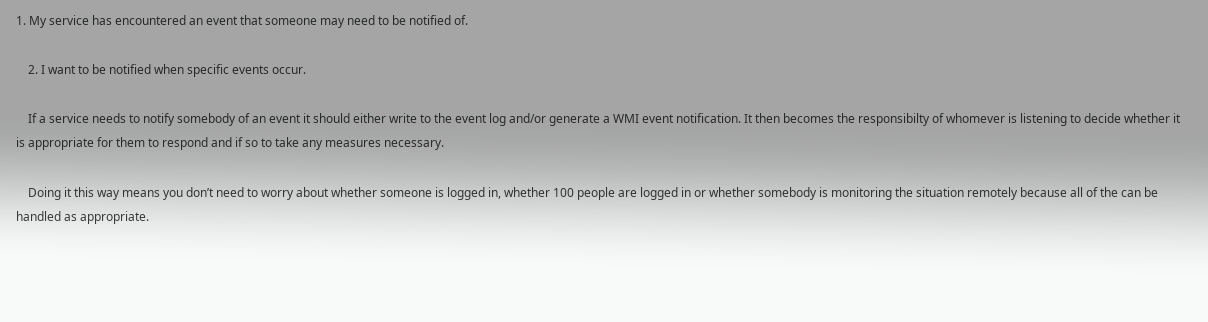1. My service has encountered an event that someone may need to be notified of.

    2. I want to be notified when specific events occur.

    If a service needs to notify somebody of an event it should either write to the event log and/or generate a WMI event notification. It then becomes the responsibilty of whomever is listening to decide whether it is appropriate for them to respond and if so to take any measures necessary.

    Doing it this way means you don’t need to worry about whether someone is logged in, whether 100 people are logged in or whether somebody is monitoring the situation remotely because all of the can be handled as appropriate.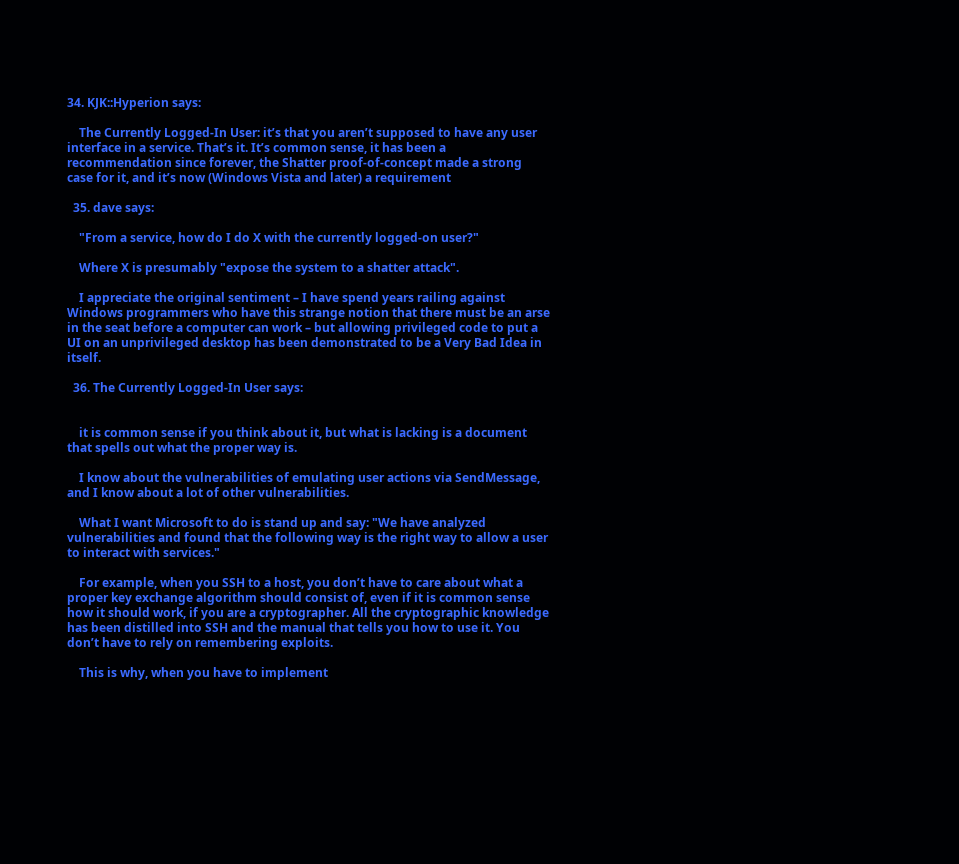34. KJK::Hyperion says:

    The Currently Logged-In User: it’s that you aren’t supposed to have any user interface in a service. That’s it. It’s common sense, it has been a recommendation since forever, the Shatter proof-of-concept made a strong case for it, and it’s now (Windows Vista and later) a requirement

  35. dave says:

    "From a service, how do I do X with the currently logged-on user?"

    Where X is presumably "expose the system to a shatter attack".

    I appreciate the original sentiment – I have spend years railing against Windows programmers who have this strange notion that there must be an arse in the seat before a computer can work – but allowing privileged code to put a UI on an unprivileged desktop has been demonstrated to be a Very Bad Idea in itself.

  36. The Currently Logged-In User says:


    it is common sense if you think about it, but what is lacking is a document that spells out what the proper way is.

    I know about the vulnerabilities of emulating user actions via SendMessage, and I know about a lot of other vulnerabilities.

    What I want Microsoft to do is stand up and say: "We have analyzed vulnerabilities and found that the following way is the right way to allow a user to interact with services."

    For example, when you SSH to a host, you don’t have to care about what a proper key exchange algorithm should consist of, even if it is common sense how it should work, if you are a cryptographer. All the cryptographic knowledge has been distilled into SSH and the manual that tells you how to use it. You don’t have to rely on remembering exploits.

    This is why, when you have to implement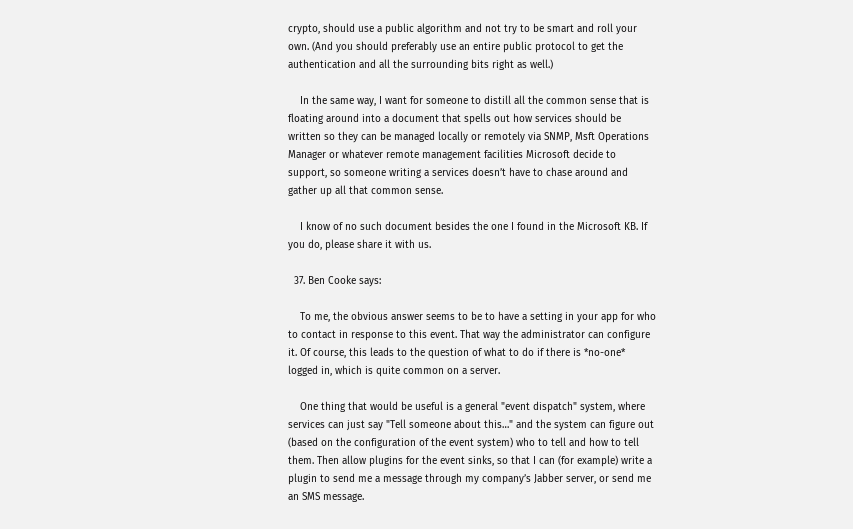crypto, should use a public algorithm and not try to be smart and roll your own. (And you should preferably use an entire public protocol to get the authentication and all the surrounding bits right as well.)

    In the same way, I want for someone to distill all the common sense that is floating around into a document that spells out how services should be written so they can be managed locally or remotely via SNMP, Msft Operations Manager or whatever remote management facilities Microsoft decide to support, so someone writing a services doesn’t have to chase around and gather up all that common sense.

    I know of no such document besides the one I found in the Microsoft KB. If you do, please share it with us.

  37. Ben Cooke says:

    To me, the obvious answer seems to be to have a setting in your app for who to contact in response to this event. That way the administrator can configure it. Of course, this leads to the question of what to do if there is *no-one* logged in, which is quite common on a server.

    One thing that would be useful is a general "event dispatch" system, where services can just say "Tell someone about this…" and the system can figure out (based on the configuration of the event system) who to tell and how to tell them. Then allow plugins for the event sinks, so that I can (for example) write a plugin to send me a message through my company’s Jabber server, or send me an SMS message.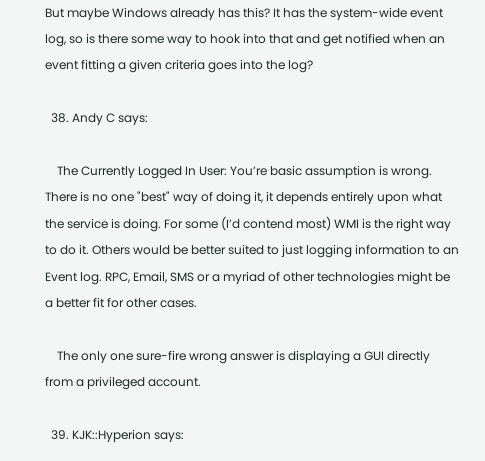But maybe Windows already has this? It has the system-wide event log, so is there some way to hook into that and get notified when an event fitting a given criteria goes into the log?

  38. Andy C says:

    The Currently Logged In User: You’re basic assumption is wrong. There is no one "best" way of doing it, it depends entirely upon what the service is doing. For some (I’d contend most) WMI is the right way to do it. Others would be better suited to just logging information to an Event log. RPC, Email, SMS or a myriad of other technologies might be a better fit for other cases.

    The only one sure-fire wrong answer is displaying a GUI directly from a privileged account.

  39. KJK::Hyperion says: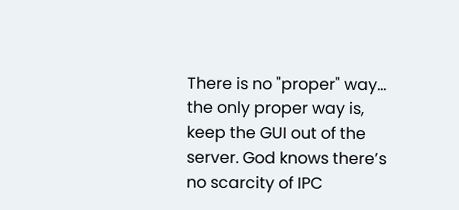There is no "proper" way… the only proper way is, keep the GUI out of the server. God knows there’s no scarcity of IPC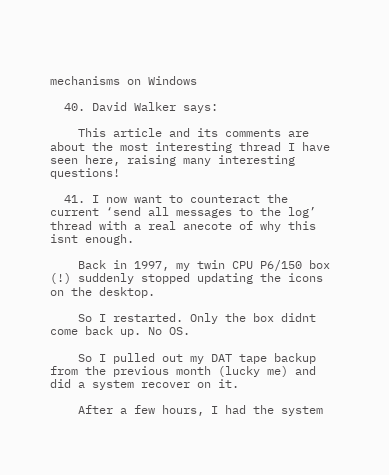mechanisms on Windows

  40. David Walker says:

    This article and its comments are about the most interesting thread I have seen here, raising many interesting questions!

  41. I now want to counteract the current ‘send all messages to the log’ thread with a real anecote of why this isnt enough.

    Back in 1997, my twin CPU P6/150 box (!) suddenly stopped updating the icons on the desktop.

    So I restarted. Only the box didnt come back up. No OS.

    So I pulled out my DAT tape backup from the previous month (lucky me) and did a system recover on it.

    After a few hours, I had the system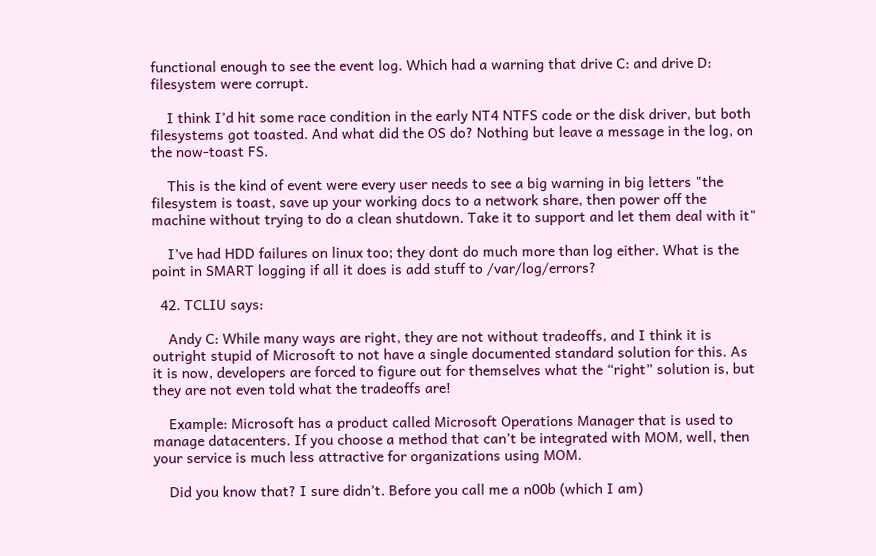functional enough to see the event log. Which had a warning that drive C: and drive D: filesystem were corrupt.

    I think I’d hit some race condition in the early NT4 NTFS code or the disk driver, but both filesystems got toasted. And what did the OS do? Nothing but leave a message in the log, on the now-toast FS.

    This is the kind of event were every user needs to see a big warning in big letters "the filesystem is toast, save up your working docs to a network share, then power off the machine without trying to do a clean shutdown. Take it to support and let them deal with it"

    I’ve had HDD failures on linux too; they dont do much more than log either. What is the point in SMART logging if all it does is add stuff to /var/log/errors?

  42. TCLIU says:

    Andy C: While many ways are right, they are not without tradeoffs, and I think it is outright stupid of Microsoft to not have a single documented standard solution for this. As it is now, developers are forced to figure out for themselves what the “right” solution is, but they are not even told what the tradeoffs are!

    Example: Microsoft has a product called Microsoft Operations Manager that is used to manage datacenters. If you choose a method that can’t be integrated with MOM, well, then your service is much less attractive for organizations using MOM.

    Did you know that? I sure didn’t. Before you call me a n00b (which I am)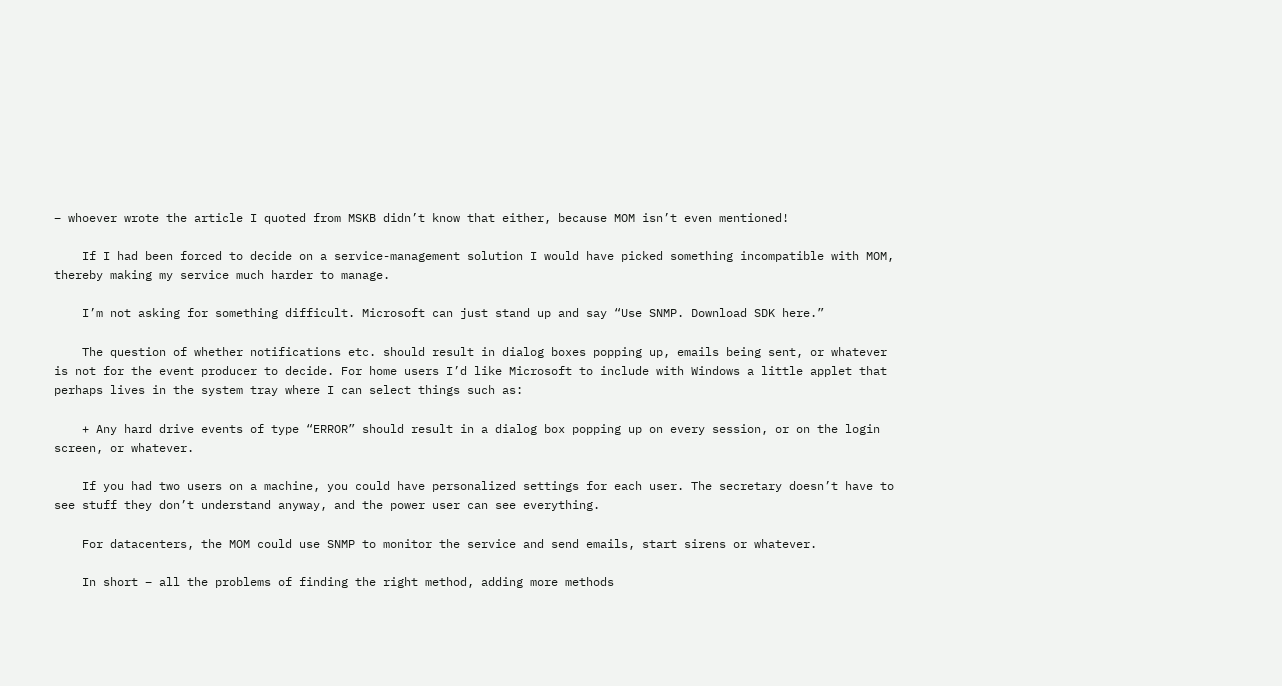– whoever wrote the article I quoted from MSKB didn’t know that either, because MOM isn’t even mentioned!

    If I had been forced to decide on a service-management solution I would have picked something incompatible with MOM, thereby making my service much harder to manage.

    I’m not asking for something difficult. Microsoft can just stand up and say “Use SNMP. Download SDK here.”

    The question of whether notifications etc. should result in dialog boxes popping up, emails being sent, or whatever is not for the event producer to decide. For home users I’d like Microsoft to include with Windows a little applet that perhaps lives in the system tray where I can select things such as:

    + Any hard drive events of type “ERROR” should result in a dialog box popping up on every session, or on the login screen, or whatever.

    If you had two users on a machine, you could have personalized settings for each user. The secretary doesn’t have to see stuff they don’t understand anyway, and the power user can see everything.

    For datacenters, the MOM could use SNMP to monitor the service and send emails, start sirens or whatever.

    In short – all the problems of finding the right method, adding more methods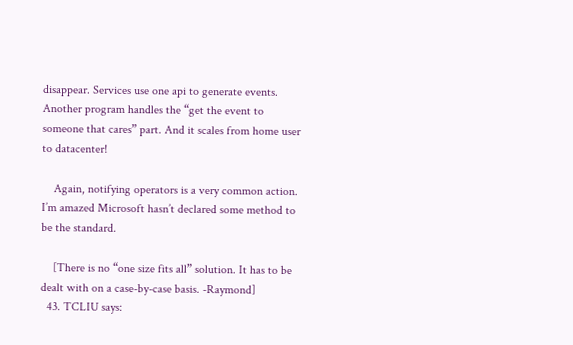disappear. Services use one api to generate events. Another program handles the “get the event to someone that cares” part. And it scales from home user to datacenter!

    Again, notifying operators is a very common action. I’m amazed Microsoft hasn’t declared some method to be the standard.

    [There is no “one size fits all” solution. It has to be dealt with on a case-by-case basis. -Raymond]
  43. TCLIU says: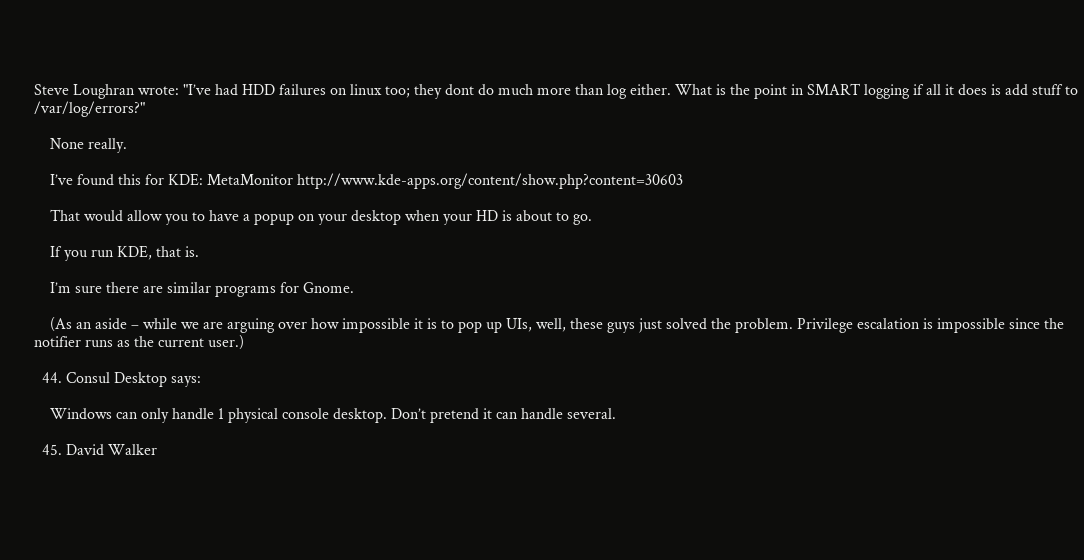Steve Loughran wrote: "I’ve had HDD failures on linux too; they dont do much more than log either. What is the point in SMART logging if all it does is add stuff to /var/log/errors?"

    None really.

    I’ve found this for KDE: MetaMonitor http://www.kde-apps.org/content/show.php?content=30603

    That would allow you to have a popup on your desktop when your HD is about to go.

    If you run KDE, that is.

    I’m sure there are similar programs for Gnome.

    (As an aside – while we are arguing over how impossible it is to pop up UIs, well, these guys just solved the problem. Privilege escalation is impossible since the notifier runs as the current user.)

  44. Consul Desktop says:

    Windows can only handle 1 physical console desktop. Don’t pretend it can handle several.

  45. David Walker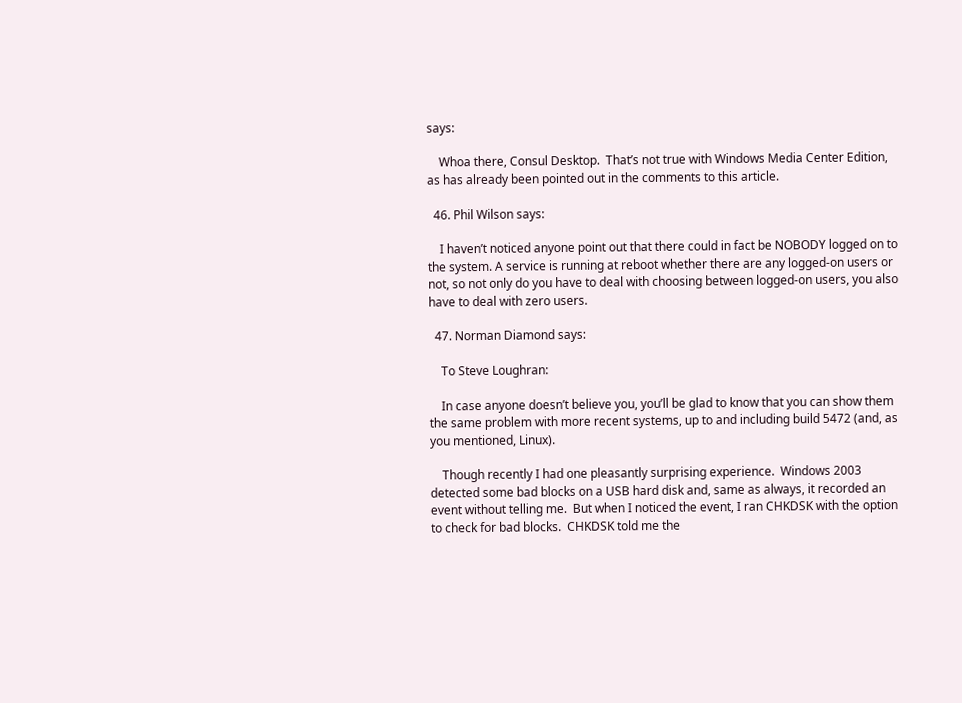says:

    Whoa there, Consul Desktop.  That’s not true with Windows Media Center Edition, as has already been pointed out in the comments to this article.

  46. Phil Wilson says:

    I haven’t noticed anyone point out that there could in fact be NOBODY logged on to the system. A service is running at reboot whether there are any logged-on users or not, so not only do you have to deal with choosing between logged-on users, you also have to deal with zero users.

  47. Norman Diamond says:

    To Steve Loughran:

    In case anyone doesn’t believe you, you’ll be glad to know that you can show them the same problem with more recent systems, up to and including build 5472 (and, as you mentioned, Linux).

    Though recently I had one pleasantly surprising experience.  Windows 2003 detected some bad blocks on a USB hard disk and, same as always, it recorded an event without telling me.  But when I noticed the event, I ran CHKDSK with the option to check for bad blocks.  CHKDSK told me the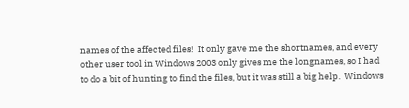names of the affected files!  It only gave me the shortnames, and every other user tool in Windows 2003 only gives me the longnames, so I had to do a bit of hunting to find the files, but it was still a big help.  Windows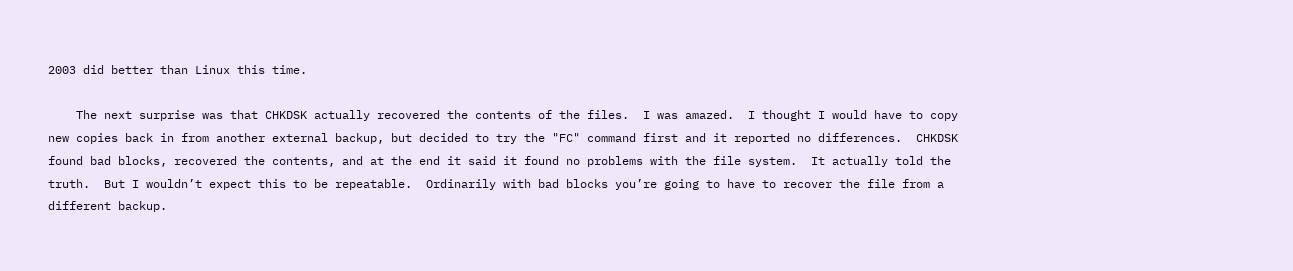2003 did better than Linux this time.

    The next surprise was that CHKDSK actually recovered the contents of the files.  I was amazed.  I thought I would have to copy new copies back in from another external backup, but decided to try the "FC" command first and it reported no differences.  CHKDSK found bad blocks, recovered the contents, and at the end it said it found no problems with the file system.  It actually told the truth.  But I wouldn’t expect this to be repeatable.  Ordinarily with bad blocks you’re going to have to recover the file from a different backup.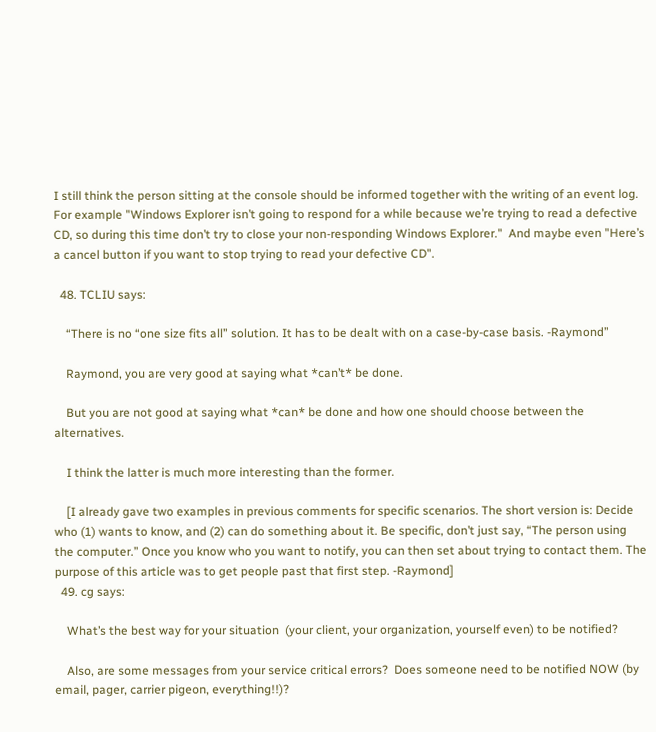I still think the person sitting at the console should be informed together with the writing of an event log.  For example "Windows Explorer isn’t going to respond for a while because we’re trying to read a defective CD, so during this time don’t try to close your non-responding Windows Explorer."  And maybe even "Here’s a cancel button if you want to stop trying to read your defective CD".

  48. TCLIU says:

    “There is no “one size fits all” solution. It has to be dealt with on a case-by-case basis. -Raymond”

    Raymond, you are very good at saying what *can’t* be done.

    But you are not good at saying what *can* be done and how one should choose between the alternatives.

    I think the latter is much more interesting than the former.

    [I already gave two examples in previous comments for specific scenarios. The short version is: Decide who (1) wants to know, and (2) can do something about it. Be specific, don’t just say, “The person using the computer.” Once you know who you want to notify, you can then set about trying to contact them. The purpose of this article was to get people past that first step. -Raymond]
  49. cg says:

    What’s the best way for your situation  (your client, your organization, yourself even) to be notified?

    Also, are some messages from your service critical errors?  Does someone need to be notified NOW (by email, pager, carrier pigeon, everything!!)?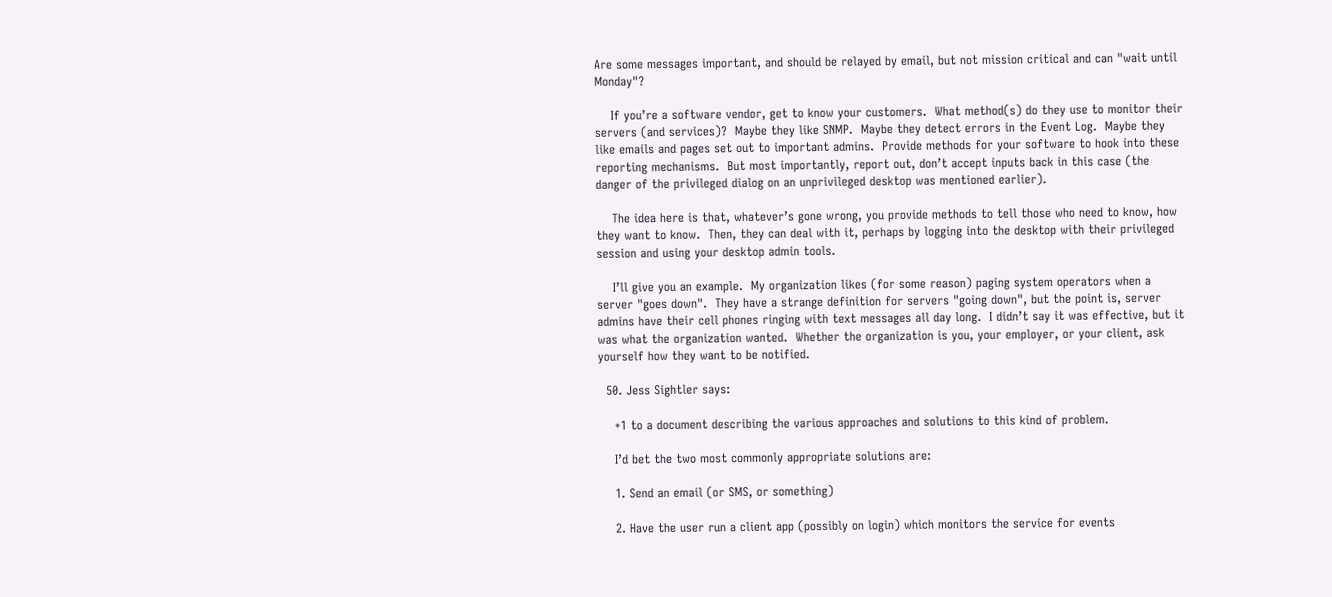Are some messages important, and should be relayed by email, but not mission critical and can "wait until Monday"?

    If you’re a software vendor, get to know your customers.  What method(s) do they use to monitor their servers (and services)?  Maybe they like SNMP.  Maybe they detect errors in the Event Log.  Maybe they like emails and pages set out to important admins.  Provide methods for your software to hook into these reporting mechanisms.  But most importantly, report out, don’t accept inputs back in this case (the danger of the privileged dialog on an unprivileged desktop was mentioned earlier).

    The idea here is that, whatever’s gone wrong, you provide methods to tell those who need to know, how they want to know.  Then, they can deal with it, perhaps by logging into the desktop with their privileged session and using your desktop admin tools.

    I’ll give you an example.  My organization likes (for some reason) paging system operators when a server "goes down".  They have a strange definition for servers "going down", but the point is, server admins have their cell phones ringing with text messages all day long.  I didn’t say it was effective, but it was what the organization wanted.  Whether the organization is you, your employer, or your client, ask yourself how they want to be notified.

  50. Jess Sightler says:

    +1 to a document describing the various approaches and solutions to this kind of problem.

    I’d bet the two most commonly appropriate solutions are:

    1. Send an email (or SMS, or something)

    2. Have the user run a client app (possibly on login) which monitors the service for events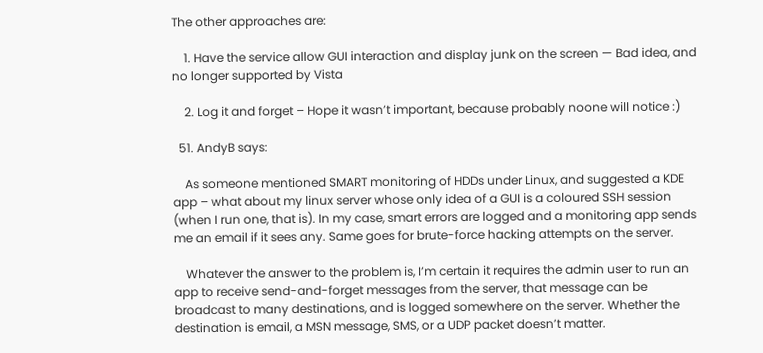The other approaches are:

    1. Have the service allow GUI interaction and display junk on the screen — Bad idea, and no longer supported by Vista

    2. Log it and forget – Hope it wasn’t important, because probably noone will notice :)

  51. AndyB says:

    As someone mentioned SMART monitoring of HDDs under Linux, and suggested a KDE app – what about my linux server whose only idea of a GUI is a coloured SSH session (when I run one, that is). In my case, smart errors are logged and a monitoring app sends me an email if it sees any. Same goes for brute-force hacking attempts on the server.

    Whatever the answer to the problem is, I’m certain it requires the admin user to run an app to receive send-and-forget messages from the server, that message can be broadcast to many destinations, and is logged somewhere on the server. Whether the destination is email, a MSN message, SMS, or a UDP packet doesn’t matter.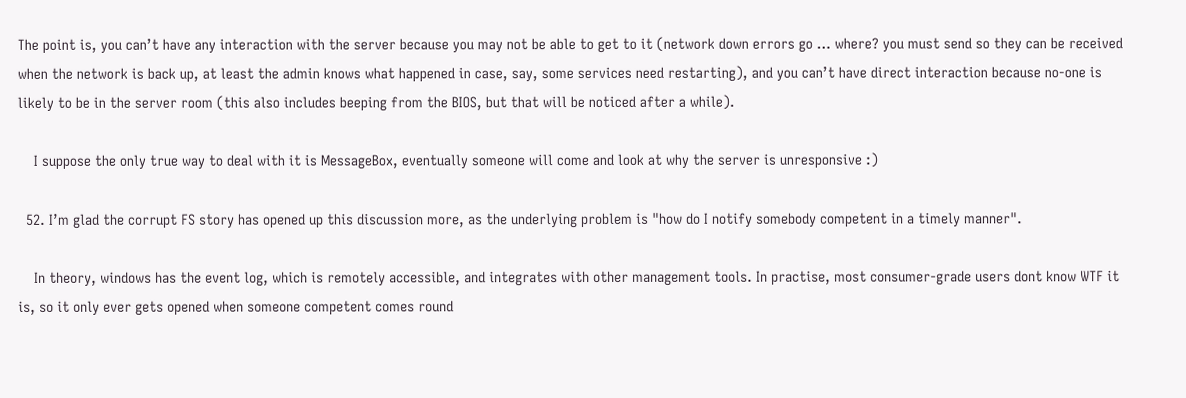The point is, you can’t have any interaction with the server because you may not be able to get to it (network down errors go … where? you must send so they can be received when the network is back up, at least the admin knows what happened in case, say, some services need restarting), and you can’t have direct interaction because no-one is likely to be in the server room (this also includes beeping from the BIOS, but that will be noticed after a while).

    I suppose the only true way to deal with it is MessageBox, eventually someone will come and look at why the server is unresponsive :)

  52. I’m glad the corrupt FS story has opened up this discussion more, as the underlying problem is "how do I notify somebody competent in a timely manner".

    In theory, windows has the event log, which is remotely accessible, and integrates with other management tools. In practise, most consumer-grade users dont know WTF it is, so it only ever gets opened when someone competent comes round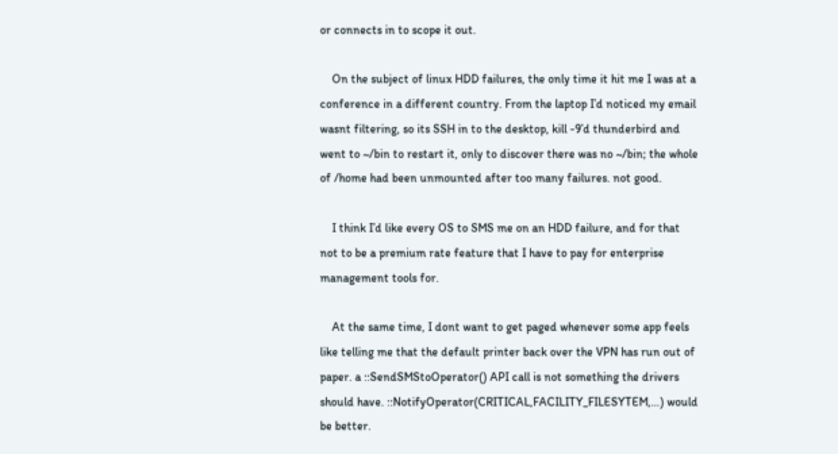or connects in to scope it out.

    On the subject of linux HDD failures, the only time it hit me I was at a conference in a different country. From the laptop I’d noticed my email wasnt filtering, so its SSH in to the desktop, kill -9’d thunderbird and went to ~/bin to restart it, only to discover there was no ~/bin; the whole of /home had been unmounted after too many failures. not good.

    I think I’d like every OS to SMS me on an HDD failure, and for that not to be a premium rate feature that I have to pay for enterprise management tools for.

    At the same time, I dont want to get paged whenever some app feels like telling me that the default printer back over the VPN has run out of paper. a ::SendSMStoOperator() API call is not something the drivers should have. ::NotifyOperator(CRITICAL,FACILITY_FILESYTEM,…) would be better.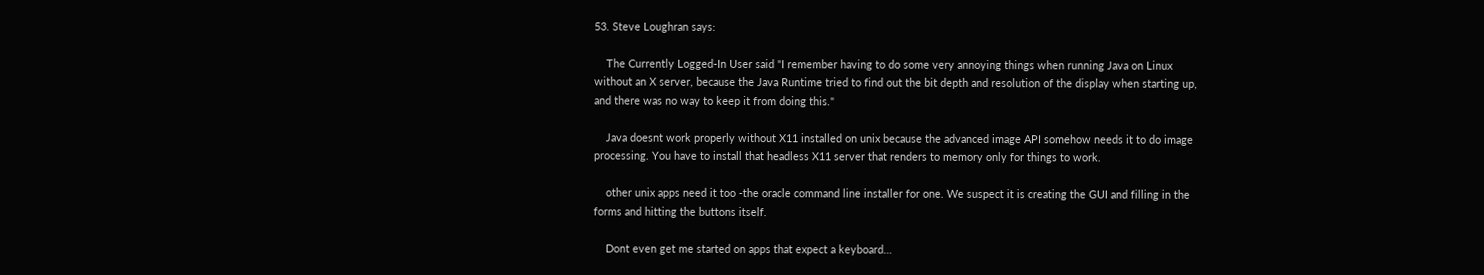53. Steve Loughran says:

    The Currently Logged-In User said "I remember having to do some very annoying things when running Java on Linux without an X server, because the Java Runtime tried to find out the bit depth and resolution of the display when starting up, and there was no way to keep it from doing this."

    Java doesnt work properly without X11 installed on unix because the advanced image API somehow needs it to do image processing. You have to install that headless X11 server that renders to memory only for things to work.

    other unix apps need it too -the oracle command line installer for one. We suspect it is creating the GUI and filling in the forms and hitting the buttons itself.

    Dont even get me started on apps that expect a keyboard…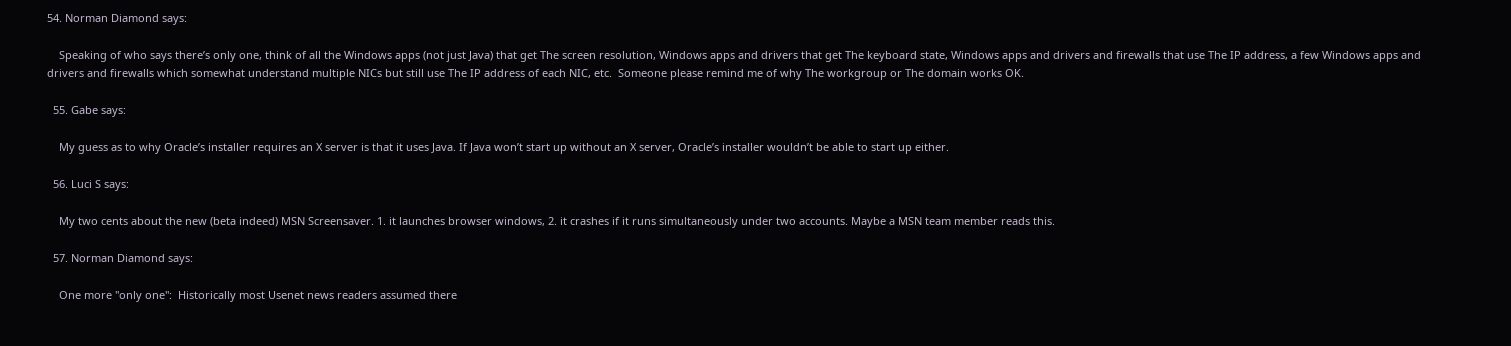54. Norman Diamond says:

    Speaking of who says there’s only one, think of all the Windows apps (not just Java) that get The screen resolution, Windows apps and drivers that get The keyboard state, Windows apps and drivers and firewalls that use The IP address, a few Windows apps and drivers and firewalls which somewhat understand multiple NICs but still use The IP address of each NIC, etc.  Someone please remind me of why The workgroup or The domain works OK.

  55. Gabe says:

    My guess as to why Oracle’s installer requires an X server is that it uses Java. If Java won’t start up without an X server, Oracle’s installer wouldn’t be able to start up either.

  56. Luci S says:

    My two cents about the new (beta indeed) MSN Screensaver. 1. it launches browser windows, 2. it crashes if it runs simultaneously under two accounts. Maybe a MSN team member reads this.

  57. Norman Diamond says:

    One more "only one":  Historically most Usenet news readers assumed there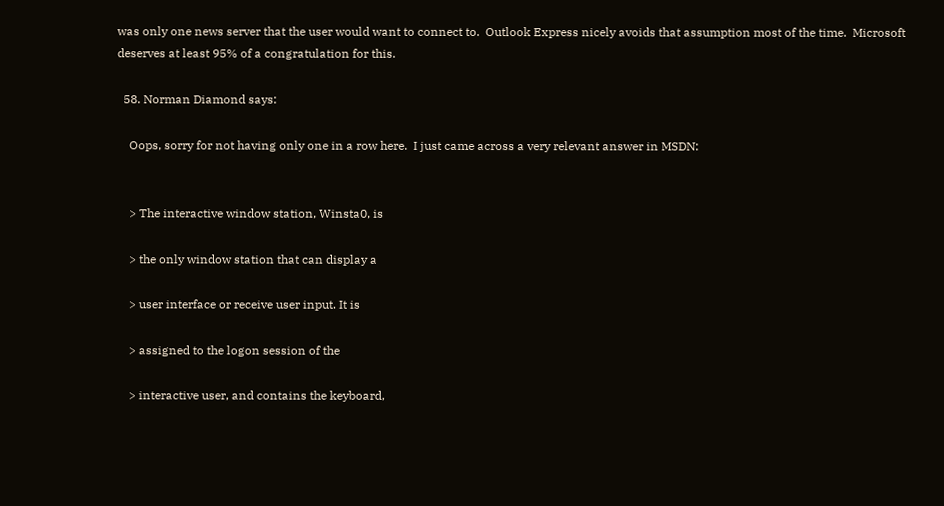was only one news server that the user would want to connect to.  Outlook Express nicely avoids that assumption most of the time.  Microsoft deserves at least 95% of a congratulation for this.

  58. Norman Diamond says:

    Oops, sorry for not having only one in a row here.  I just came across a very relevant answer in MSDN:


    > The interactive window station, Winsta0, is

    > the only window station that can display a

    > user interface or receive user input. It is

    > assigned to the logon session of the

    > interactive user, and contains the keyboard,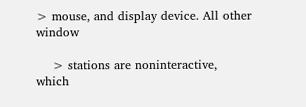> mouse, and display device. All other window

    > stations are noninteractive, which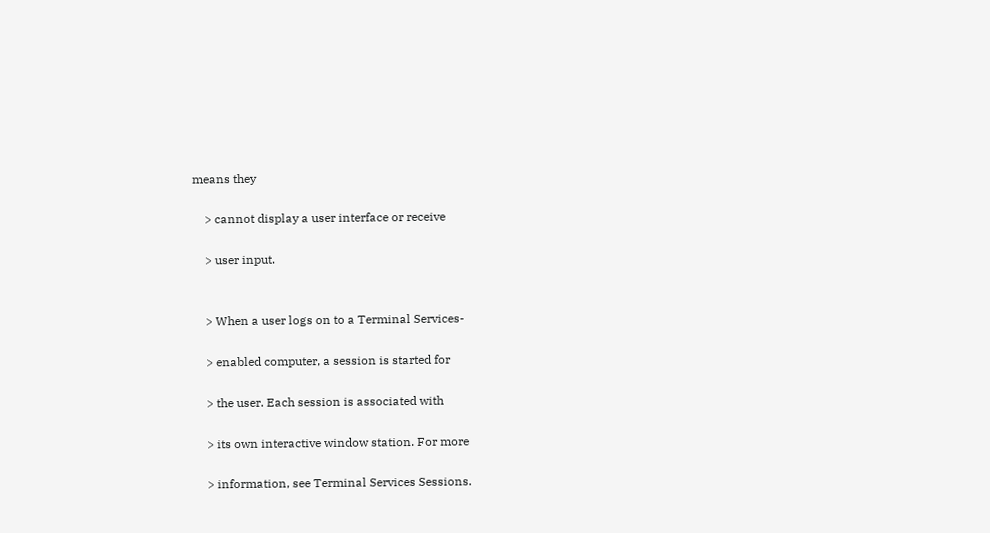means they

    > cannot display a user interface or receive

    > user input.


    > When a user logs on to a Terminal Services-

    > enabled computer, a session is started for

    > the user. Each session is associated with

    > its own interactive window station. For more

    > information, see Terminal Services Sessions.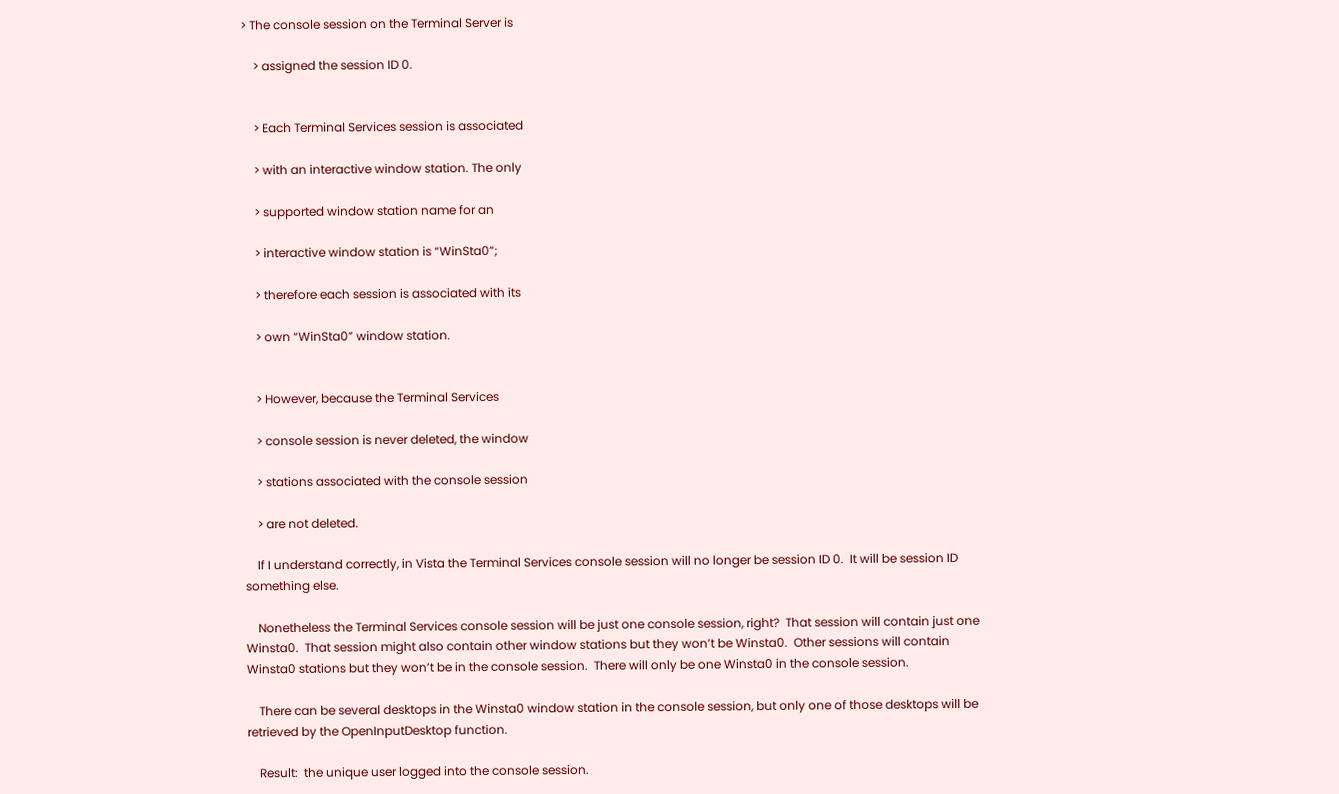> The console session on the Terminal Server is

    > assigned the session ID 0.


    > Each Terminal Services session is associated

    > with an interactive window station. The only

    > supported window station name for an

    > interactive window station is “WinSta0”;

    > therefore each session is associated with its

    > own “WinSta0” window station.


    > However, because the Terminal Services

    > console session is never deleted, the window

    > stations associated with the console session

    > are not deleted.

    If I understand correctly, in Vista the Terminal Services console session will no longer be session ID 0.  It will be session ID something else.

    Nonetheless the Terminal Services console session will be just one console session, right?  That session will contain just one Winsta0.  That session might also contain other window stations but they won’t be Winsta0.  Other sessions will contain Winsta0 stations but they won’t be in the console session.  There will only be one Winsta0 in the console session.

    There can be several desktops in the Winsta0 window station in the console session, but only one of those desktops will be retrieved by the OpenInputDesktop function.

    Result:  the unique user logged into the console session.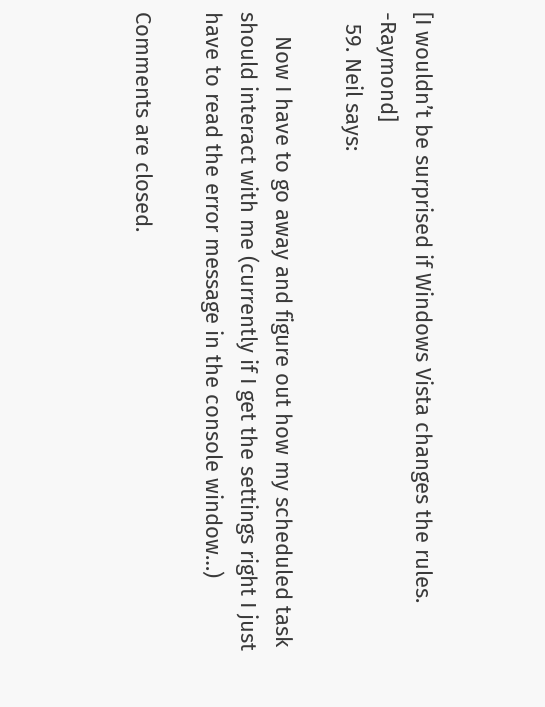[I wouldn’t be surprised if Windows Vista changes the rules. -Raymond]
  59. Neil says:

    Now I have to go away and figure out how my scheduled task should interact with me (currently if I get the settings right I just have to read the error message in the console window…)

Comments are closed.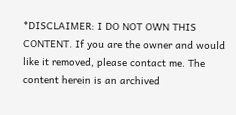*DISCLAIMER: I DO NOT OWN THIS CONTENT. If you are the owner and would like it removed, please contact me. The content herein is an archived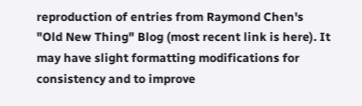reproduction of entries from Raymond Chen's "Old New Thing" Blog (most recent link is here). It may have slight formatting modifications for consistency and to improve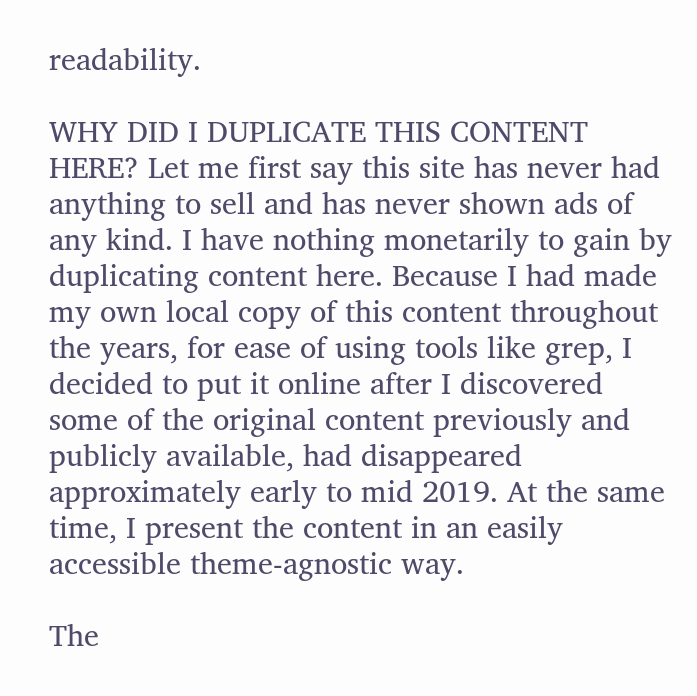readability.

WHY DID I DUPLICATE THIS CONTENT HERE? Let me first say this site has never had anything to sell and has never shown ads of any kind. I have nothing monetarily to gain by duplicating content here. Because I had made my own local copy of this content throughout the years, for ease of using tools like grep, I decided to put it online after I discovered some of the original content previously and publicly available, had disappeared approximately early to mid 2019. At the same time, I present the content in an easily accessible theme-agnostic way.

The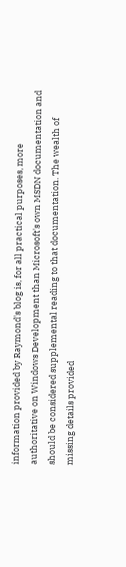information provided by Raymond's blog is, for all practical purposes, more authoritative on Windows Development than Microsoft's own MSDN documentation and should be considered supplemental reading to that documentation. The wealth of missing details provided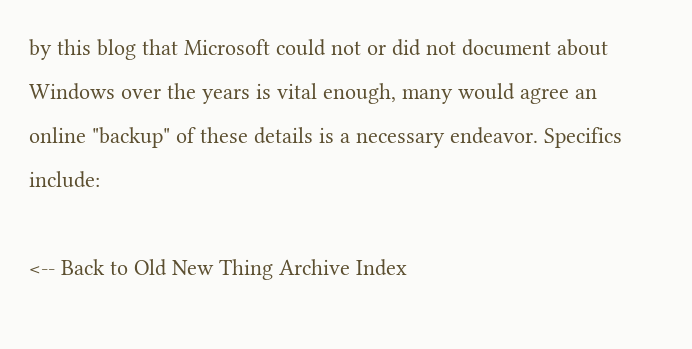by this blog that Microsoft could not or did not document about Windows over the years is vital enough, many would agree an online "backup" of these details is a necessary endeavor. Specifics include:

<-- Back to Old New Thing Archive Index